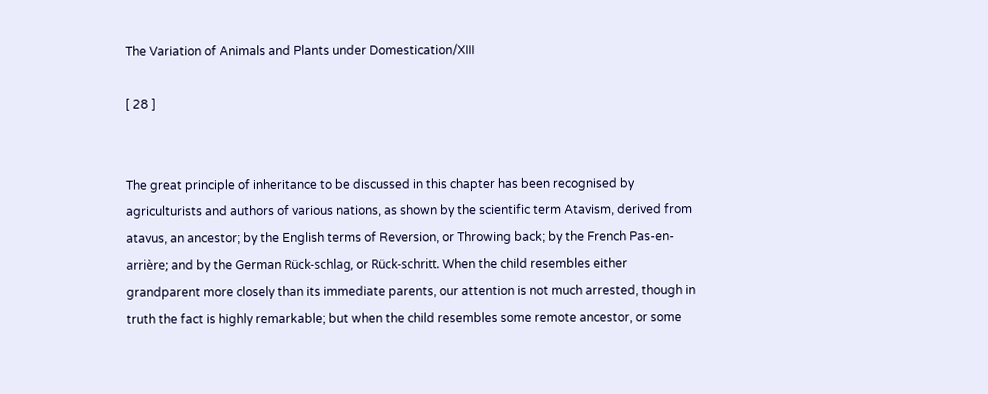The Variation of Animals and Plants under Domestication/XIII

[ 28 ]


The great principle of inheritance to be discussed in this chapter has been recognised by agriculturists and authors of various nations, as shown by the scientific term Atavism, derived from atavus, an ancestor; by the English terms of Reversion, or Throwing back; by the French Pas-en-arrière; and by the German Rück-schlag, or Rück-schritt. When the child resembles either grandparent more closely than its immediate parents, our attention is not much arrested, though in truth the fact is highly remarkable; but when the child resembles some remote ancestor, or some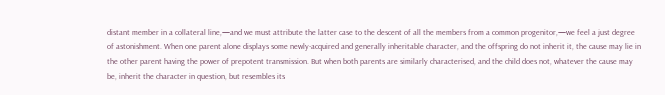distant member in a collateral line,—and we must attribute the latter case to the descent of all the members from a common progenitor,—we feel a just degree of astonishment. When one parent alone displays some newly-acquired and generally inheritable character, and the offspring do not inherit it, the cause may lie in the other parent having the power of prepotent transmission. But when both parents are similarly characterised, and the child does not, whatever the cause may be, inherit the character in question, but resembles its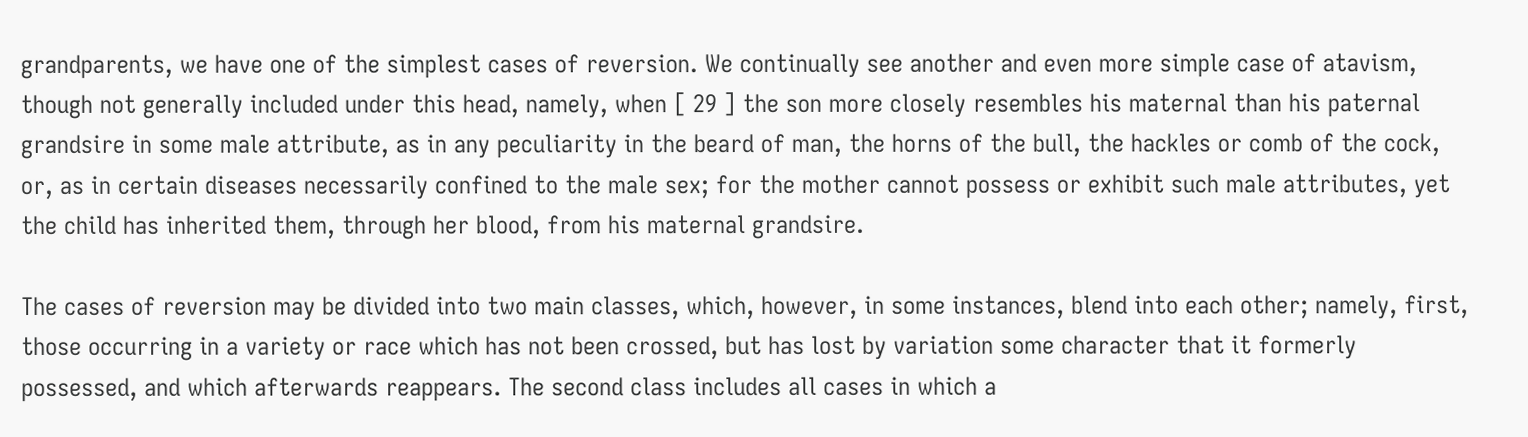grandparents, we have one of the simplest cases of reversion. We continually see another and even more simple case of atavism, though not generally included under this head, namely, when [ 29 ] the son more closely resembles his maternal than his paternal grandsire in some male attribute, as in any peculiarity in the beard of man, the horns of the bull, the hackles or comb of the cock, or, as in certain diseases necessarily confined to the male sex; for the mother cannot possess or exhibit such male attributes, yet the child has inherited them, through her blood, from his maternal grandsire.

The cases of reversion may be divided into two main classes, which, however, in some instances, blend into each other; namely, first, those occurring in a variety or race which has not been crossed, but has lost by variation some character that it formerly possessed, and which afterwards reappears. The second class includes all cases in which a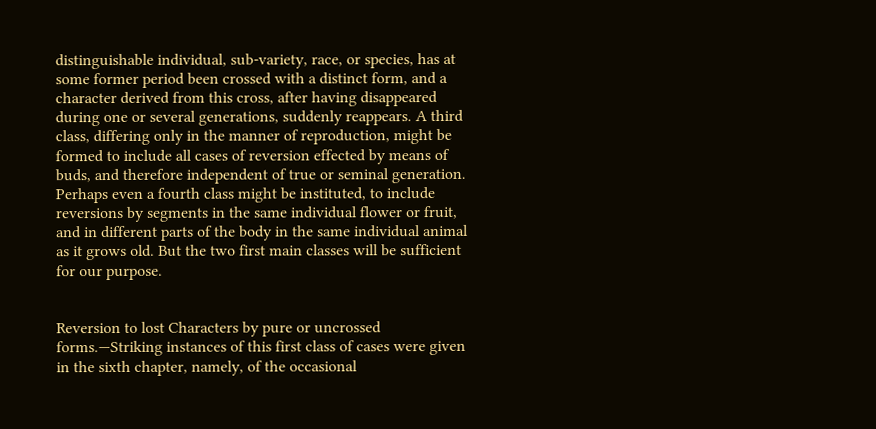distinguishable individual, sub-variety, race, or species, has at some former period been crossed with a distinct form, and a character derived from this cross, after having disappeared during one or several generations, suddenly reappears. A third class, differing only in the manner of reproduction, might be formed to include all cases of reversion effected by means of buds, and therefore independent of true or seminal generation. Perhaps even a fourth class might be instituted, to include reversions by segments in the same individual flower or fruit, and in different parts of the body in the same individual animal as it grows old. But the two first main classes will be sufficient for our purpose.


Reversion to lost Characters by pure or uncrossed forms.—Striking instances of this first class of cases were given in the sixth chapter, namely, of the occasional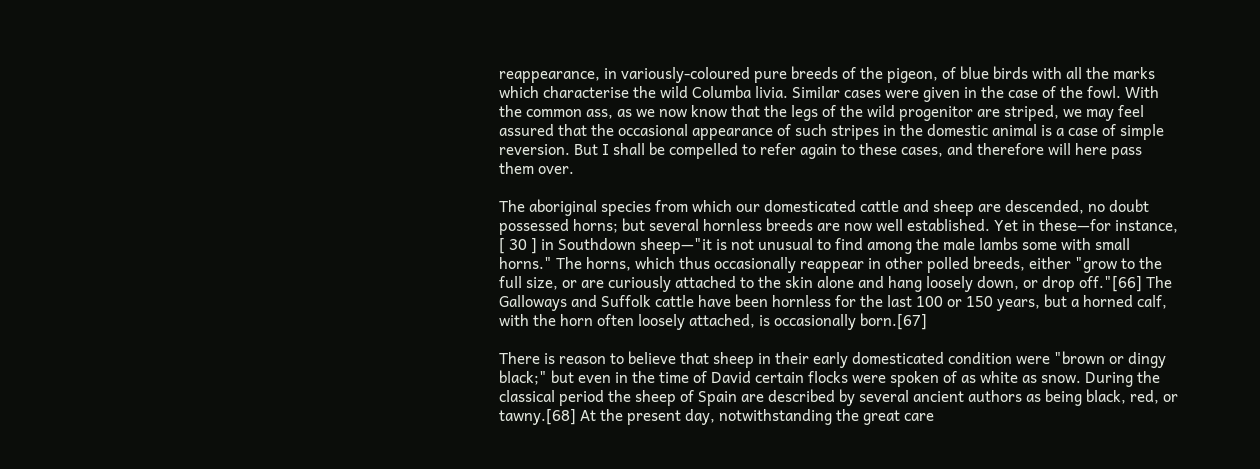reappearance, in variously-coloured pure breeds of the pigeon, of blue birds with all the marks which characterise the wild Columba livia. Similar cases were given in the case of the fowl. With the common ass, as we now know that the legs of the wild progenitor are striped, we may feel assured that the occasional appearance of such stripes in the domestic animal is a case of simple reversion. But I shall be compelled to refer again to these cases, and therefore will here pass them over.

The aboriginal species from which our domesticated cattle and sheep are descended, no doubt possessed horns; but several hornless breeds are now well established. Yet in these—for instance, [ 30 ] in Southdown sheep—"it is not unusual to find among the male lambs some with small horns." The horns, which thus occasionally reappear in other polled breeds, either "grow to the full size, or are curiously attached to the skin alone and hang loosely down, or drop off."[66] The Galloways and Suffolk cattle have been hornless for the last 100 or 150 years, but a horned calf, with the horn often loosely attached, is occasionally born.[67]

There is reason to believe that sheep in their early domesticated condition were "brown or dingy black;" but even in the time of David certain flocks were spoken of as white as snow. During the classical period the sheep of Spain are described by several ancient authors as being black, red, or tawny.[68] At the present day, notwithstanding the great care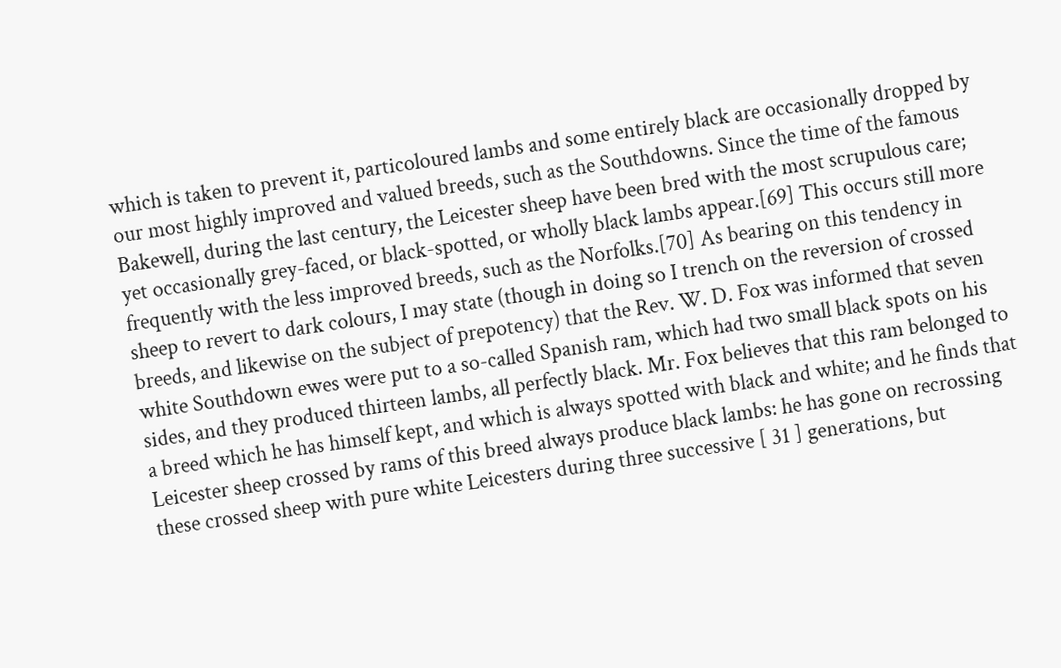which is taken to prevent it, particoloured lambs and some entirely black are occasionally dropped by our most highly improved and valued breeds, such as the Southdowns. Since the time of the famous Bakewell, during the last century, the Leicester sheep have been bred with the most scrupulous care; yet occasionally grey-faced, or black-spotted, or wholly black lambs appear.[69] This occurs still more frequently with the less improved breeds, such as the Norfolks.[70] As bearing on this tendency in sheep to revert to dark colours, I may state (though in doing so I trench on the reversion of crossed breeds, and likewise on the subject of prepotency) that the Rev. W. D. Fox was informed that seven white Southdown ewes were put to a so-called Spanish ram, which had two small black spots on his sides, and they produced thirteen lambs, all perfectly black. Mr. Fox believes that this ram belonged to a breed which he has himself kept, and which is always spotted with black and white; and he finds that Leicester sheep crossed by rams of this breed always produce black lambs: he has gone on recrossing these crossed sheep with pure white Leicesters during three successive [ 31 ] generations, but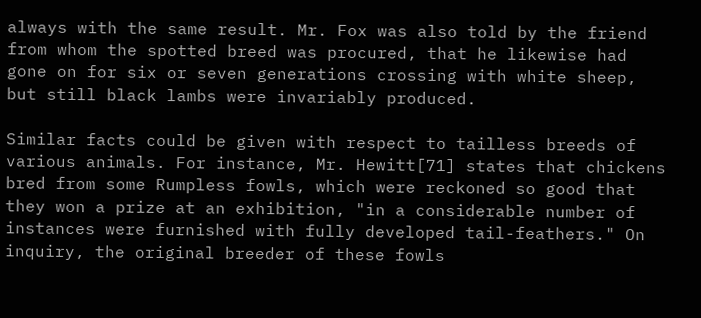always with the same result. Mr. Fox was also told by the friend from whom the spotted breed was procured, that he likewise had gone on for six or seven generations crossing with white sheep, but still black lambs were invariably produced.

Similar facts could be given with respect to tailless breeds of various animals. For instance, Mr. Hewitt[71] states that chickens bred from some Rumpless fowls, which were reckoned so good that they won a prize at an exhibition, "in a considerable number of instances were furnished with fully developed tail-feathers." On inquiry, the original breeder of these fowls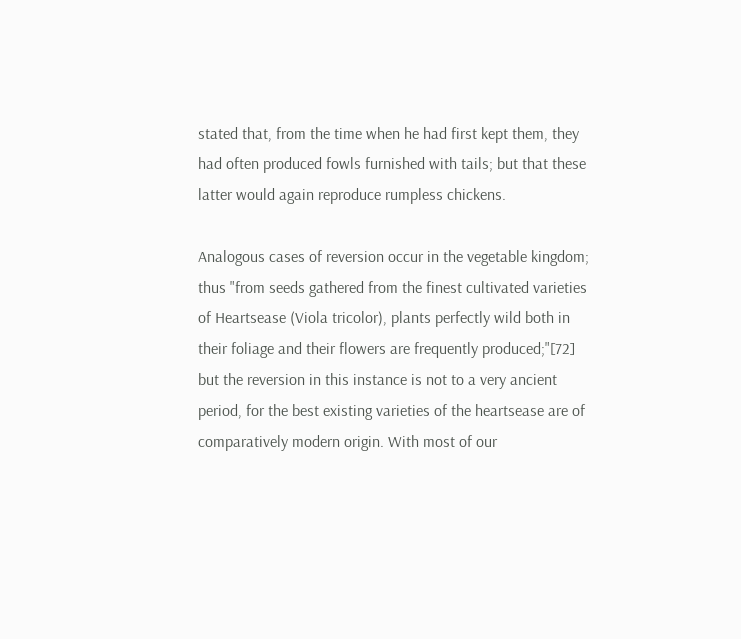stated that, from the time when he had first kept them, they had often produced fowls furnished with tails; but that these latter would again reproduce rumpless chickens.

Analogous cases of reversion occur in the vegetable kingdom; thus "from seeds gathered from the finest cultivated varieties of Heartsease (Viola tricolor), plants perfectly wild both in their foliage and their flowers are frequently produced;"[72] but the reversion in this instance is not to a very ancient period, for the best existing varieties of the heartsease are of comparatively modern origin. With most of our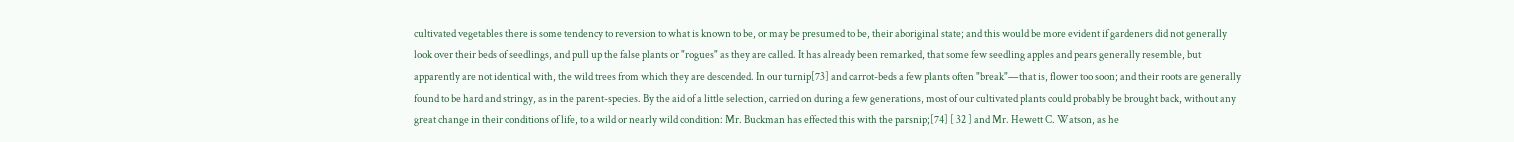cultivated vegetables there is some tendency to reversion to what is known to be, or may be presumed to be, their aboriginal state; and this would be more evident if gardeners did not generally look over their beds of seedlings, and pull up the false plants or "rogues" as they are called. It has already been remarked, that some few seedling apples and pears generally resemble, but apparently are not identical with, the wild trees from which they are descended. In our turnip[73] and carrot-beds a few plants often "break"—that is, flower too soon; and their roots are generally found to be hard and stringy, as in the parent-species. By the aid of a little selection, carried on during a few generations, most of our cultivated plants could probably be brought back, without any great change in their conditions of life, to a wild or nearly wild condition: Mr. Buckman has effected this with the parsnip;[74] [ 32 ] and Mr. Hewett C. Watson, as he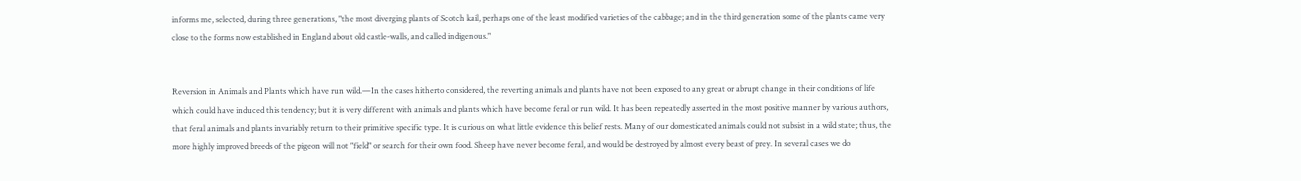informs me, selected, during three generations, "the most diverging plants of Scotch kail, perhaps one of the least modified varieties of the cabbage; and in the third generation some of the plants came very close to the forms now established in England about old castle-walls, and called indigenous."


Reversion in Animals and Plants which have run wild.—In the cases hitherto considered, the reverting animals and plants have not been exposed to any great or abrupt change in their conditions of life which could have induced this tendency; but it is very different with animals and plants which have become feral or run wild. It has been repeatedly asserted in the most positive manner by various authors, that feral animals and plants invariably return to their primitive specific type. It is curious on what little evidence this belief rests. Many of our domesticated animals could not subsist in a wild state; thus, the more highly improved breeds of the pigeon will not "field" or search for their own food. Sheep have never become feral, and would be destroyed by almost every beast of prey. In several cases we do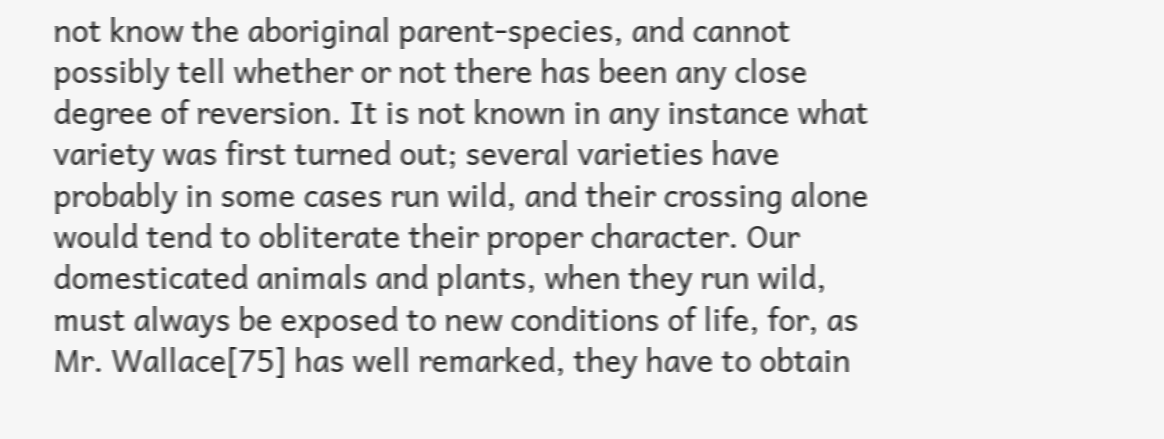not know the aboriginal parent-species, and cannot possibly tell whether or not there has been any close degree of reversion. It is not known in any instance what variety was first turned out; several varieties have probably in some cases run wild, and their crossing alone would tend to obliterate their proper character. Our domesticated animals and plants, when they run wild, must always be exposed to new conditions of life, for, as Mr. Wallace[75] has well remarked, they have to obtain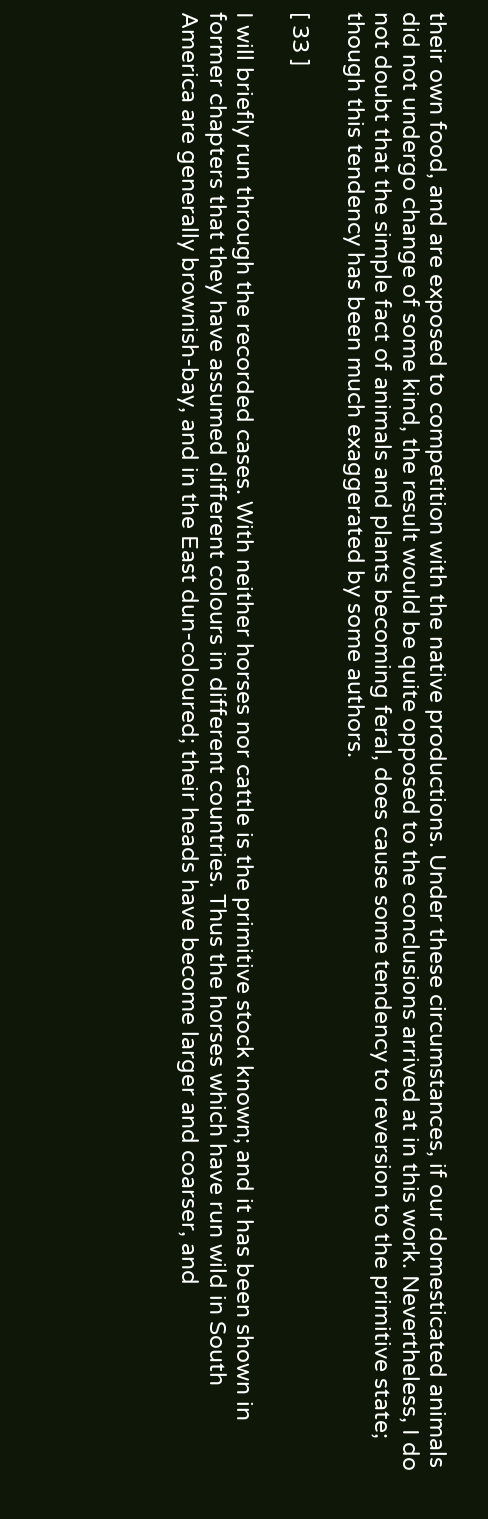their own food, and are exposed to competition with the native productions. Under these circumstances, if our domesticated animals did not undergo change of some kind, the result would be quite opposed to the conclusions arrived at in this work. Nevertheless, I do not doubt that the simple fact of animals and plants becoming feral, does cause some tendency to reversion to the primitive state; though this tendency has been much exaggerated by some authors.

[ 33 ]

I will briefly run through the recorded cases. With neither horses nor cattle is the primitive stock known; and it has been shown in former chapters that they have assumed different colours in different countries. Thus the horses which have run wild in South America are generally brownish-bay, and in the East dun-coloured; their heads have become larger and coarser, and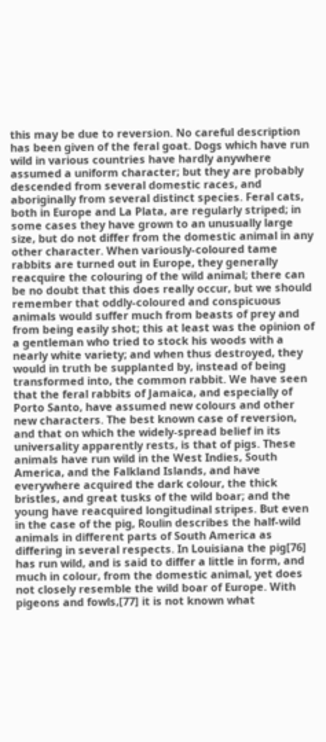this may be due to reversion. No careful description has been given of the feral goat. Dogs which have run wild in various countries have hardly anywhere assumed a uniform character; but they are probably descended from several domestic races, and aboriginally from several distinct species. Feral cats, both in Europe and La Plata, are regularly striped; in some cases they have grown to an unusually large size, but do not differ from the domestic animal in any other character. When variously-coloured tame rabbits are turned out in Europe, they generally reacquire the colouring of the wild animal; there can be no doubt that this does really occur, but we should remember that oddly-coloured and conspicuous animals would suffer much from beasts of prey and from being easily shot; this at least was the opinion of a gentleman who tried to stock his woods with a nearly white variety; and when thus destroyed, they would in truth be supplanted by, instead of being transformed into, the common rabbit. We have seen that the feral rabbits of Jamaica, and especially of Porto Santo, have assumed new colours and other new characters. The best known case of reversion, and that on which the widely-spread belief in its universality apparently rests, is that of pigs. These animals have run wild in the West Indies, South America, and the Falkland Islands, and have everywhere acquired the dark colour, the thick bristles, and great tusks of the wild boar; and the young have reacquired longitudinal stripes. But even in the case of the pig, Roulin describes the half-wild animals in different parts of South America as differing in several respects. In Louisiana the pig[76] has run wild, and is said to differ a little in form, and much in colour, from the domestic animal, yet does not closely resemble the wild boar of Europe. With pigeons and fowls,[77] it is not known what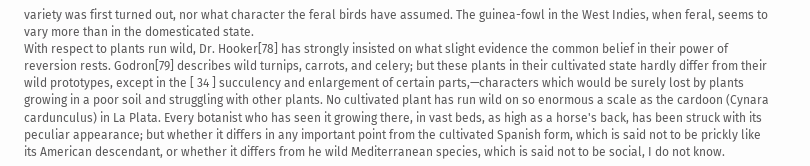variety was first turned out, nor what character the feral birds have assumed. The guinea-fowl in the West Indies, when feral, seems to vary more than in the domesticated state.
With respect to plants run wild, Dr. Hooker[78] has strongly insisted on what slight evidence the common belief in their power of reversion rests. Godron[79] describes wild turnips, carrots, and celery; but these plants in their cultivated state hardly differ from their wild prototypes, except in the [ 34 ] succulency and enlargement of certain parts,—characters which would be surely lost by plants growing in a poor soil and struggling with other plants. No cultivated plant has run wild on so enormous a scale as the cardoon (Cynara cardunculus) in La Plata. Every botanist who has seen it growing there, in vast beds, as high as a horse's back, has been struck with its peculiar appearance; but whether it differs in any important point from the cultivated Spanish form, which is said not to be prickly like its American descendant, or whether it differs from he wild Mediterranean species, which is said not to be social, I do not know.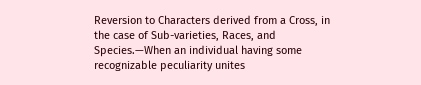Reversion to Characters derived from a Cross, in the case of Sub-varieties, Races, and Species.—When an individual having some recognizable peculiarity unites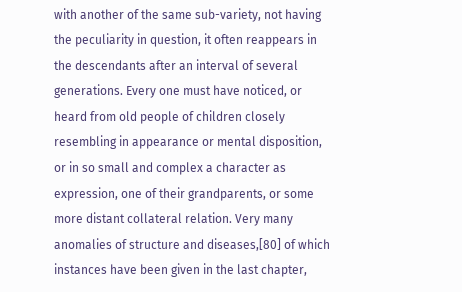with another of the same sub-variety, not having the peculiarity in question, it often reappears in the descendants after an interval of several generations. Every one must have noticed, or heard from old people of children closely resembling in appearance or mental disposition, or in so small and complex a character as expression, one of their grandparents, or some more distant collateral relation. Very many anomalies of structure and diseases,[80] of which instances have been given in the last chapter,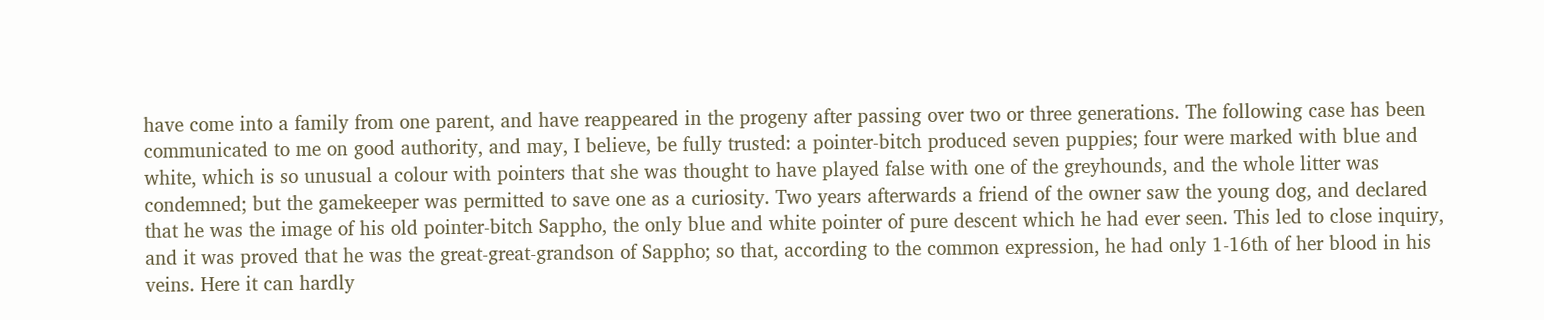have come into a family from one parent, and have reappeared in the progeny after passing over two or three generations. The following case has been communicated to me on good authority, and may, I believe, be fully trusted: a pointer-bitch produced seven puppies; four were marked with blue and white, which is so unusual a colour with pointers that she was thought to have played false with one of the greyhounds, and the whole litter was condemned; but the gamekeeper was permitted to save one as a curiosity. Two years afterwards a friend of the owner saw the young dog, and declared that he was the image of his old pointer-bitch Sappho, the only blue and white pointer of pure descent which he had ever seen. This led to close inquiry, and it was proved that he was the great-great-grandson of Sappho; so that, according to the common expression, he had only 1-16th of her blood in his veins. Here it can hardly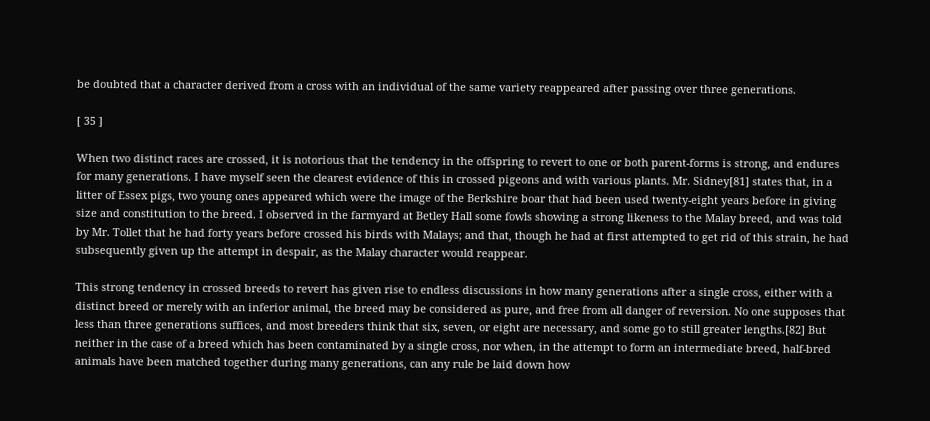be doubted that a character derived from a cross with an individual of the same variety reappeared after passing over three generations.

[ 35 ]

When two distinct races are crossed, it is notorious that the tendency in the offspring to revert to one or both parent-forms is strong, and endures for many generations. I have myself seen the clearest evidence of this in crossed pigeons and with various plants. Mr. Sidney[81] states that, in a litter of Essex pigs, two young ones appeared which were the image of the Berkshire boar that had been used twenty-eight years before in giving size and constitution to the breed. I observed in the farmyard at Betley Hall some fowls showing a strong likeness to the Malay breed, and was told by Mr. Tollet that he had forty years before crossed his birds with Malays; and that, though he had at first attempted to get rid of this strain, he had subsequently given up the attempt in despair, as the Malay character would reappear.

This strong tendency in crossed breeds to revert has given rise to endless discussions in how many generations after a single cross, either with a distinct breed or merely with an inferior animal, the breed may be considered as pure, and free from all danger of reversion. No one supposes that less than three generations suffices, and most breeders think that six, seven, or eight are necessary, and some go to still greater lengths.[82] But neither in the case of a breed which has been contaminated by a single cross, nor when, in the attempt to form an intermediate breed, half-bred animals have been matched together during many generations, can any rule be laid down how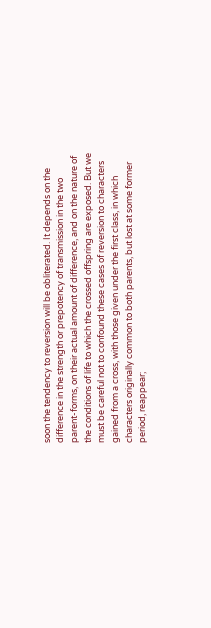soon the tendency to reversion will be obliterated. It depends on the difference in the strength or prepotency of transmission in the two parent-forms, on their actual amount of difference, and on the nature of the conditions of life to which the crossed offspring are exposed. But we must be careful not to confound these cases of reversion to characters gained from a cross, with those given under the first class, in which characters originally common to both parents, but lost at some former period, reappear;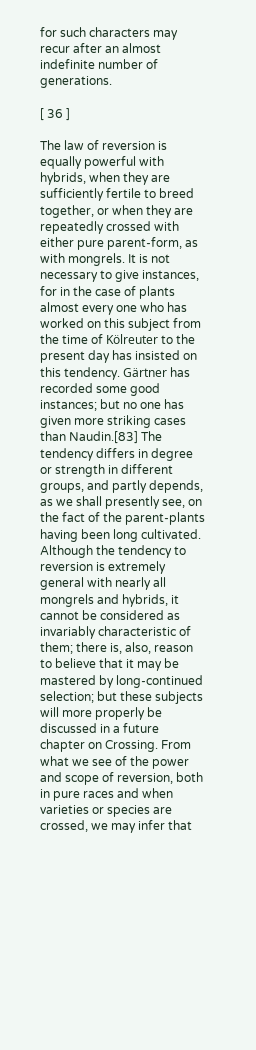for such characters may recur after an almost indefinite number of generations.

[ 36 ]

The law of reversion is equally powerful with hybrids, when they are sufficiently fertile to breed together, or when they are repeatedly crossed with either pure parent-form, as with mongrels. It is not necessary to give instances, for in the case of plants almost every one who has worked on this subject from the time of Kölreuter to the present day has insisted on this tendency. Gärtner has recorded some good instances; but no one has given more striking cases than Naudin.[83] The tendency differs in degree or strength in different groups, and partly depends, as we shall presently see, on the fact of the parent-plants having been long cultivated. Although the tendency to reversion is extremely general with nearly all mongrels and hybrids, it cannot be considered as invariably characteristic of them; there is, also, reason to believe that it may be mastered by long-continued selection; but these subjects will more properly be discussed in a future chapter on Crossing. From what we see of the power and scope of reversion, both in pure races and when varieties or species are crossed, we may infer that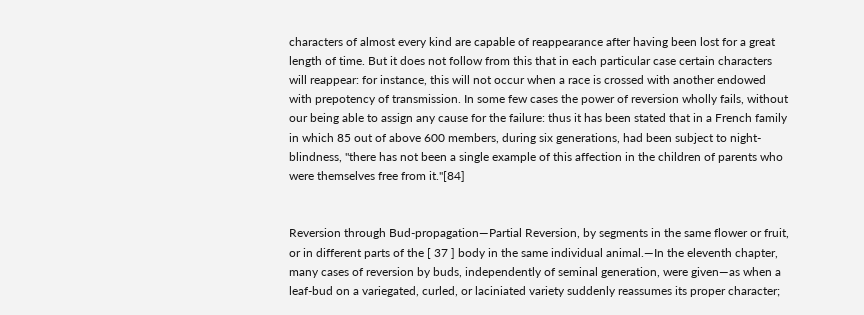characters of almost every kind are capable of reappearance after having been lost for a great length of time. But it does not follow from this that in each particular case certain characters will reappear: for instance, this will not occur when a race is crossed with another endowed with prepotency of transmission. In some few cases the power of reversion wholly fails, without our being able to assign any cause for the failure: thus it has been stated that in a French family in which 85 out of above 600 members, during six generations, had been subject to night-blindness, "there has not been a single example of this affection in the children of parents who were themselves free from it."[84]


Reversion through Bud-propagation—Partial Reversion, by segments in the same flower or fruit, or in different parts of the [ 37 ] body in the same individual animal.—In the eleventh chapter, many cases of reversion by buds, independently of seminal generation, were given—as when a leaf-bud on a variegated, curled, or laciniated variety suddenly reassumes its proper character;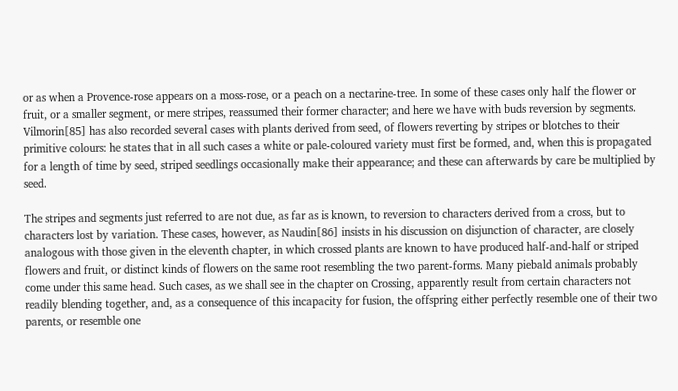or as when a Provence-rose appears on a moss-rose, or a peach on a nectarine-tree. In some of these cases only half the flower or fruit, or a smaller segment, or mere stripes, reassumed their former character; and here we have with buds reversion by segments. Vilmorin[85] has also recorded several cases with plants derived from seed, of flowers reverting by stripes or blotches to their primitive colours: he states that in all such cases a white or pale-coloured variety must first be formed, and, when this is propagated for a length of time by seed, striped seedlings occasionally make their appearance; and these can afterwards by care be multiplied by seed.

The stripes and segments just referred to are not due, as far as is known, to reversion to characters derived from a cross, but to characters lost by variation. These cases, however, as Naudin[86] insists in his discussion on disjunction of character, are closely analogous with those given in the eleventh chapter, in which crossed plants are known to have produced half-and-half or striped flowers and fruit, or distinct kinds of flowers on the same root resembling the two parent-forms. Many piebald animals probably come under this same head. Such cases, as we shall see in the chapter on Crossing, apparently result from certain characters not readily blending together, and, as a consequence of this incapacity for fusion, the offspring either perfectly resemble one of their two parents, or resemble one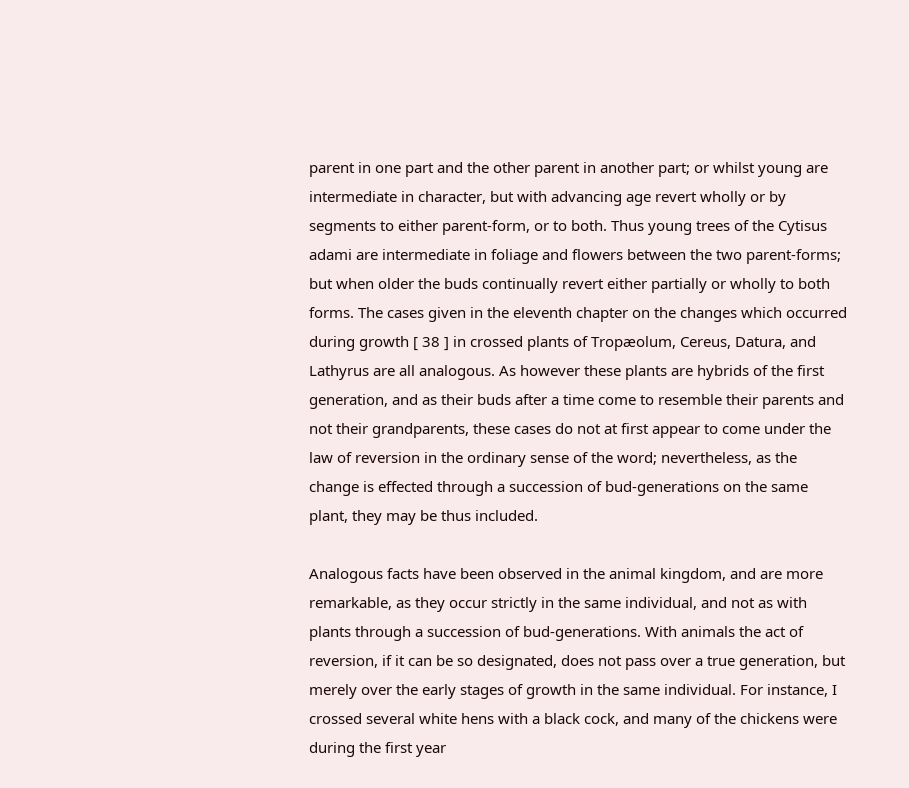parent in one part and the other parent in another part; or whilst young are intermediate in character, but with advancing age revert wholly or by segments to either parent-form, or to both. Thus young trees of the Cytisus adami are intermediate in foliage and flowers between the two parent-forms; but when older the buds continually revert either partially or wholly to both forms. The cases given in the eleventh chapter on the changes which occurred during growth [ 38 ] in crossed plants of Tropæolum, Cereus, Datura, and Lathyrus are all analogous. As however these plants are hybrids of the first generation, and as their buds after a time come to resemble their parents and not their grandparents, these cases do not at first appear to come under the law of reversion in the ordinary sense of the word; nevertheless, as the change is effected through a succession of bud-generations on the same plant, they may be thus included.

Analogous facts have been observed in the animal kingdom, and are more remarkable, as they occur strictly in the same individual, and not as with plants through a succession of bud-generations. With animals the act of reversion, if it can be so designated, does not pass over a true generation, but merely over the early stages of growth in the same individual. For instance, I crossed several white hens with a black cock, and many of the chickens were during the first year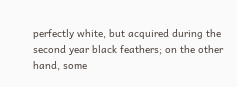perfectly white, but acquired during the second year black feathers; on the other hand, some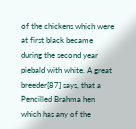of the chickens which were at first black became during the second year piebald with white. A great breeder[87] says, that a Pencilled Brahma hen which has any of the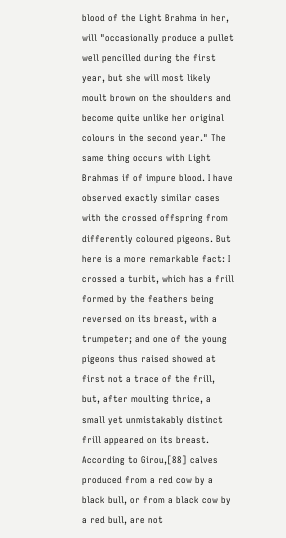blood of the Light Brahma in her, will "occasionally produce a pullet well pencilled during the first year, but she will most likely moult brown on the shoulders and become quite unlike her original colours in the second year." The same thing occurs with Light Brahmas if of impure blood. I have observed exactly similar cases with the crossed offspring from differently coloured pigeons. But here is a more remarkable fact: I crossed a turbit, which has a frill formed by the feathers being reversed on its breast, with a trumpeter; and one of the young pigeons thus raised showed at first not a trace of the frill, but, after moulting thrice, a small yet unmistakably distinct frill appeared on its breast. According to Girou,[88] calves produced from a red cow by a black bull, or from a black cow by a red bull, are not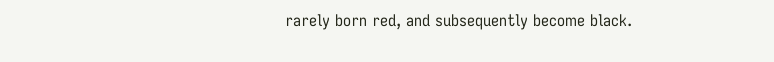rarely born red, and subsequently become black.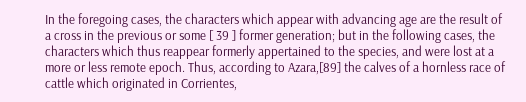In the foregoing cases, the characters which appear with advancing age are the result of a cross in the previous or some [ 39 ] former generation; but in the following cases, the characters which thus reappear formerly appertained to the species, and were lost at a more or less remote epoch. Thus, according to Azara,[89] the calves of a hornless race of cattle which originated in Corrientes,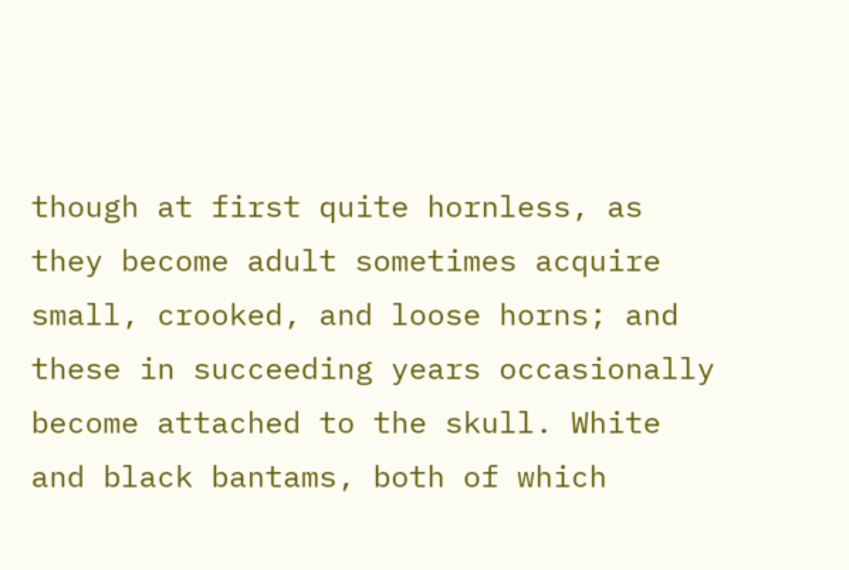though at first quite hornless, as they become adult sometimes acquire small, crooked, and loose horns; and these in succeeding years occasionally become attached to the skull. White and black bantams, both of which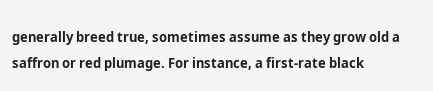generally breed true, sometimes assume as they grow old a saffron or red plumage. For instance, a first-rate black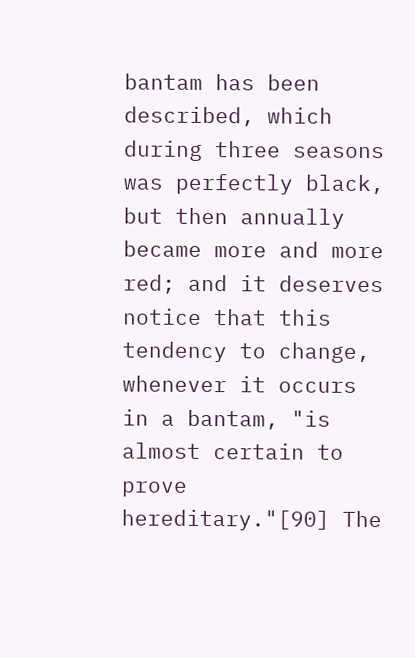bantam has been described, which during three seasons was perfectly black, but then annually became more and more red; and it deserves notice that this tendency to change, whenever it occurs in a bantam, "is almost certain to prove hereditary."[90] The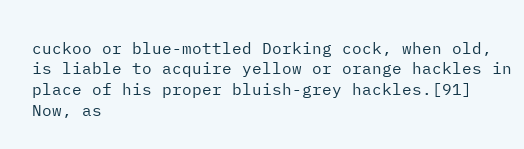cuckoo or blue-mottled Dorking cock, when old, is liable to acquire yellow or orange hackles in place of his proper bluish-grey hackles.[91] Now, as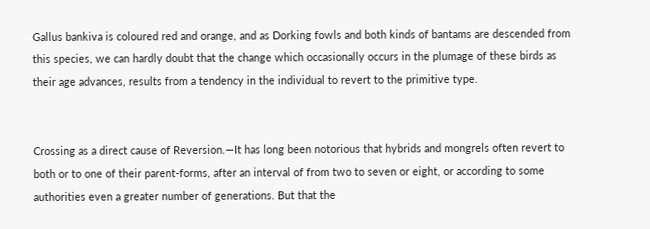Gallus bankiva is coloured red and orange, and as Dorking fowls and both kinds of bantams are descended from this species, we can hardly doubt that the change which occasionally occurs in the plumage of these birds as their age advances, results from a tendency in the individual to revert to the primitive type.


Crossing as a direct cause of Reversion.—It has long been notorious that hybrids and mongrels often revert to both or to one of their parent-forms, after an interval of from two to seven or eight, or according to some authorities even a greater number of generations. But that the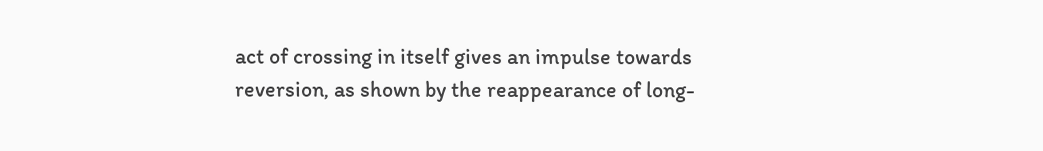act of crossing in itself gives an impulse towards reversion, as shown by the reappearance of long-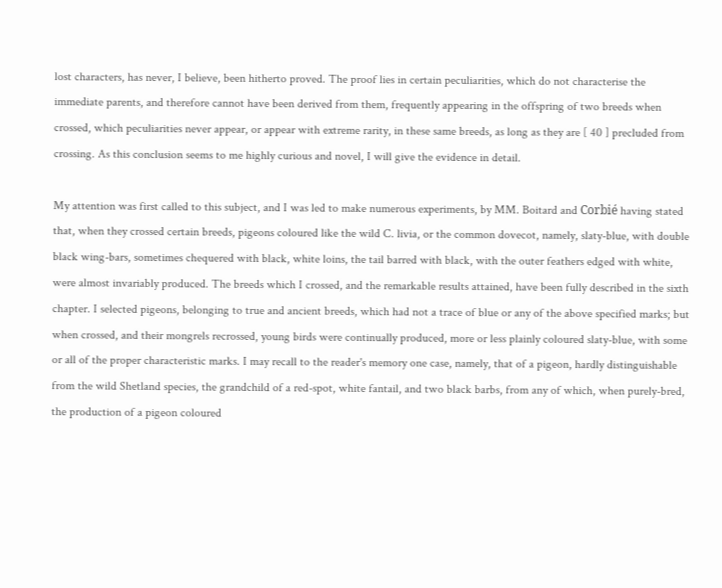lost characters, has never, I believe, been hitherto proved. The proof lies in certain peculiarities, which do not characterise the immediate parents, and therefore cannot have been derived from them, frequently appearing in the offspring of two breeds when crossed, which peculiarities never appear, or appear with extreme rarity, in these same breeds, as long as they are [ 40 ] precluded from crossing. As this conclusion seems to me highly curious and novel, I will give the evidence in detail.

My attention was first called to this subject, and I was led to make numerous experiments, by MM. Boitard and Corbié having stated that, when they crossed certain breeds, pigeons coloured like the wild C. livia, or the common dovecot, namely, slaty-blue, with double black wing-bars, sometimes chequered with black, white loins, the tail barred with black, with the outer feathers edged with white, were almost invariably produced. The breeds which I crossed, and the remarkable results attained, have been fully described in the sixth chapter. I selected pigeons, belonging to true and ancient breeds, which had not a trace of blue or any of the above specified marks; but when crossed, and their mongrels recrossed, young birds were continually produced, more or less plainly coloured slaty-blue, with some or all of the proper characteristic marks. I may recall to the reader's memory one case, namely, that of a pigeon, hardly distinguishable from the wild Shetland species, the grandchild of a red-spot, white fantail, and two black barbs, from any of which, when purely-bred, the production of a pigeon coloured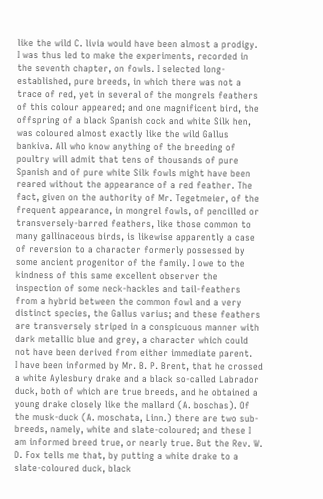like the wild C. livia would have been almost a prodigy.
I was thus led to make the experiments, recorded in the seventh chapter, on fowls. I selected long-established, pure breeds, in which there was not a trace of red, yet in several of the mongrels feathers of this colour appeared; and one magnificent bird, the offspring of a black Spanish cock and white Silk hen, was coloured almost exactly like the wild Gallus bankiva. All who know anything of the breeding of poultry will admit that tens of thousands of pure Spanish and of pure white Silk fowls might have been reared without the appearance of a red feather. The fact, given on the authority of Mr. Tegetmeier, of the frequent appearance, in mongrel fowls, of pencilled or transversely-barred feathers, like those common to many gallinaceous birds, is likewise apparently a case of reversion to a character formerly possessed by some ancient progenitor of the family. I owe to the kindness of this same excellent observer the inspection of some neck-hackles and tail-feathers from a hybrid between the common fowl and a very distinct species, the Gallus varius; and these feathers are transversely striped in a conspicuous manner with dark metallic blue and grey, a character which could not have been derived from either immediate parent.
I have been informed by Mr. B. P. Brent, that he crossed a white Aylesbury drake and a black so-called Labrador duck, both of which are true breeds, and he obtained a young drake closely like the mallard (A. boschas). Of the musk-duck (A. moschata, Linn.) there are two sub-breeds, namely, white and slate-coloured; and these I am informed breed true, or nearly true. But the Rev. W. D. Fox tells me that, by putting a white drake to a slate-coloured duck, black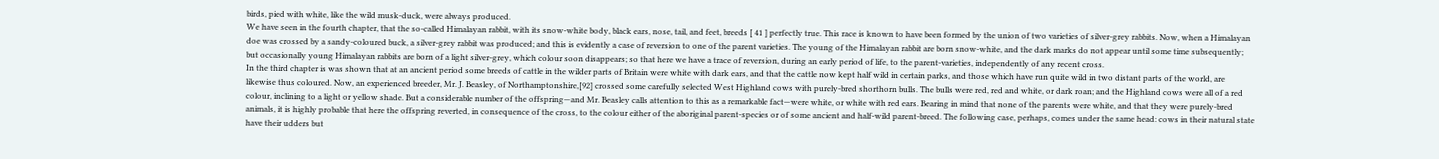birds, pied with white, like the wild musk-duck, were always produced.
We have seen in the fourth chapter, that the so-called Himalayan rabbit, with its snow-white body, black ears, nose, tail, and feet, breeds [ 41 ] perfectly true. This race is known to have been formed by the union of two varieties of silver-grey rabbits. Now, when a Himalayan doe was crossed by a sandy-coloured buck, a silver-grey rabbit was produced; and this is evidently a case of reversion to one of the parent varieties. The young of the Himalayan rabbit are born snow-white, and the dark marks do not appear until some time subsequently; but occasionally young Himalayan rabbits are born of a light silver-grey, which colour soon disappears; so that here we have a trace of reversion, during an early period of life, to the parent-varieties, independently of any recent cross.
In the third chapter is was shown that at an ancient period some breeds of cattle in the wilder parts of Britain were white with dark ears, and that the cattle now kept half wild in certain parks, and those which have run quite wild in two distant parts of the world, are likewise thus coloured. Now, an experienced breeder, Mr. J. Beasley, of Northamptonshire,[92] crossed some carefully selected West Highland cows with purely-bred shorthorn bulls. The bulls were red, red and white, or dark roan; and the Highland cows were all of a red colour, inclining to a light or yellow shade. But a considerable number of the offspring—and Mr. Beasley calls attention to this as a remarkable fact—were white, or white with red ears. Bearing in mind that none of the parents were white, and that they were purely-bred animals, it is highly probable that here the offspring reverted, in consequence of the cross, to the colour either of the aboriginal parent-species or of some ancient and half-wild parent-breed. The following case, perhaps, comes under the same head: cows in their natural state have their udders but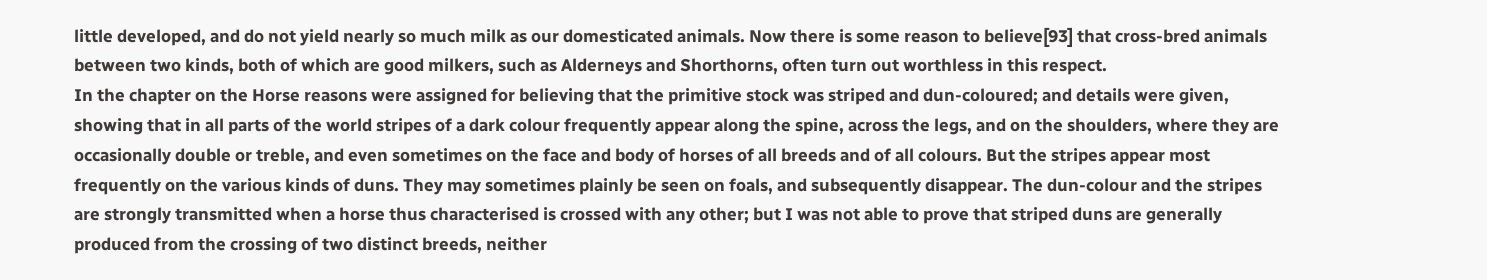little developed, and do not yield nearly so much milk as our domesticated animals. Now there is some reason to believe[93] that cross-bred animals between two kinds, both of which are good milkers, such as Alderneys and Shorthorns, often turn out worthless in this respect.
In the chapter on the Horse reasons were assigned for believing that the primitive stock was striped and dun-coloured; and details were given, showing that in all parts of the world stripes of a dark colour frequently appear along the spine, across the legs, and on the shoulders, where they are occasionally double or treble, and even sometimes on the face and body of horses of all breeds and of all colours. But the stripes appear most frequently on the various kinds of duns. They may sometimes plainly be seen on foals, and subsequently disappear. The dun-colour and the stripes are strongly transmitted when a horse thus characterised is crossed with any other; but I was not able to prove that striped duns are generally produced from the crossing of two distinct breeds, neither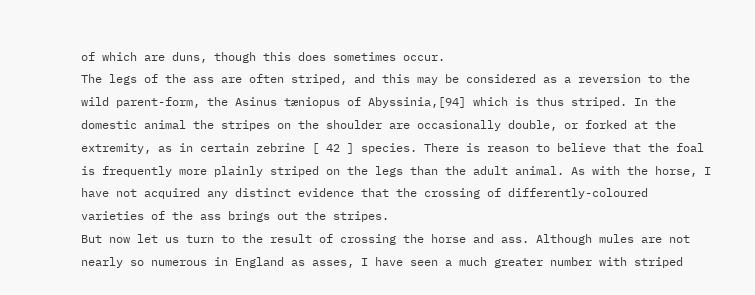of which are duns, though this does sometimes occur.
The legs of the ass are often striped, and this may be considered as a reversion to the wild parent-form, the Asinus tæniopus of Abyssinia,[94] which is thus striped. In the domestic animal the stripes on the shoulder are occasionally double, or forked at the extremity, as in certain zebrine [ 42 ] species. There is reason to believe that the foal is frequently more plainly striped on the legs than the adult animal. As with the horse, I have not acquired any distinct evidence that the crossing of differently-coloured varieties of the ass brings out the stripes.
But now let us turn to the result of crossing the horse and ass. Although mules are not nearly so numerous in England as asses, I have seen a much greater number with striped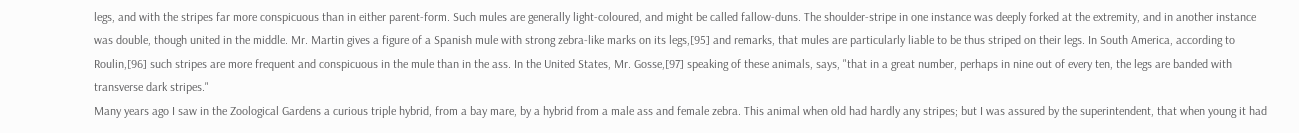legs, and with the stripes far more conspicuous than in either parent-form. Such mules are generally light-coloured, and might be called fallow-duns. The shoulder-stripe in one instance was deeply forked at the extremity, and in another instance was double, though united in the middle. Mr. Martin gives a figure of a Spanish mule with strong zebra-like marks on its legs,[95] and remarks, that mules are particularly liable to be thus striped on their legs. In South America, according to Roulin,[96] such stripes are more frequent and conspicuous in the mule than in the ass. In the United States, Mr. Gosse,[97] speaking of these animals, says, "that in a great number, perhaps in nine out of every ten, the legs are banded with transverse dark stripes."
Many years ago I saw in the Zoological Gardens a curious triple hybrid, from a bay mare, by a hybrid from a male ass and female zebra. This animal when old had hardly any stripes; but I was assured by the superintendent, that when young it had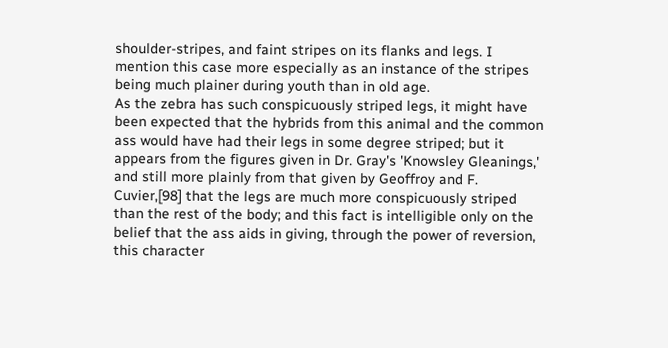shoulder-stripes, and faint stripes on its flanks and legs. I mention this case more especially as an instance of the stripes being much plainer during youth than in old age.
As the zebra has such conspicuously striped legs, it might have been expected that the hybrids from this animal and the common ass would have had their legs in some degree striped; but it appears from the figures given in Dr. Gray's 'Knowsley Gleanings,' and still more plainly from that given by Geoffroy and F. Cuvier,[98] that the legs are much more conspicuously striped than the rest of the body; and this fact is intelligible only on the belief that the ass aids in giving, through the power of reversion, this character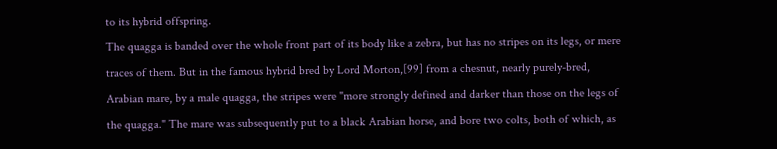to its hybrid offspring.
The quagga is banded over the whole front part of its body like a zebra, but has no stripes on its legs, or mere traces of them. But in the famous hybrid bred by Lord Morton,[99] from a chesnut, nearly purely-bred, Arabian mare, by a male quagga, the stripes were "more strongly defined and darker than those on the legs of the quagga." The mare was subsequently put to a black Arabian horse, and bore two colts, both of which, as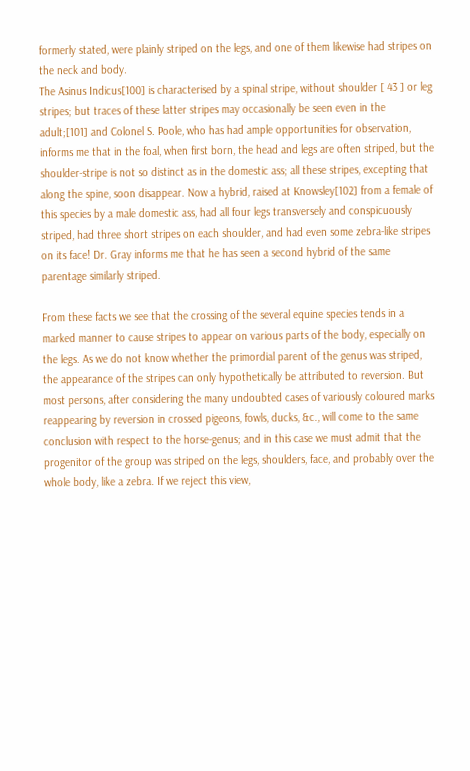formerly stated, were plainly striped on the legs, and one of them likewise had stripes on the neck and body.
The Asinus Indicus[100] is characterised by a spinal stripe, without shoulder [ 43 ] or leg stripes; but traces of these latter stripes may occasionally be seen even in the adult;[101] and Colonel S. Poole, who has had ample opportunities for observation, informs me that in the foal, when first born, the head and legs are often striped, but the shoulder-stripe is not so distinct as in the domestic ass; all these stripes, excepting that along the spine, soon disappear. Now a hybrid, raised at Knowsley[102] from a female of this species by a male domestic ass, had all four legs transversely and conspicuously striped, had three short stripes on each shoulder, and had even some zebra-like stripes on its face! Dr. Gray informs me that he has seen a second hybrid of the same parentage similarly striped.

From these facts we see that the crossing of the several equine species tends in a marked manner to cause stripes to appear on various parts of the body, especially on the legs. As we do not know whether the primordial parent of the genus was striped, the appearance of the stripes can only hypothetically be attributed to reversion. But most persons, after considering the many undoubted cases of variously coloured marks reappearing by reversion in crossed pigeons, fowls, ducks, &c., will come to the same conclusion with respect to the horse-genus; and in this case we must admit that the progenitor of the group was striped on the legs, shoulders, face, and probably over the whole body, like a zebra. If we reject this view,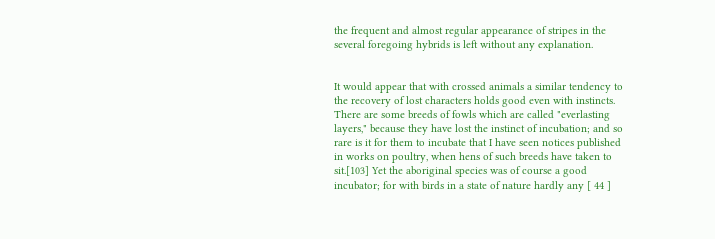the frequent and almost regular appearance of stripes in the several foregoing hybrids is left without any explanation.


It would appear that with crossed animals a similar tendency to the recovery of lost characters holds good even with instincts. There are some breeds of fowls which are called "everlasting layers," because they have lost the instinct of incubation; and so rare is it for them to incubate that I have seen notices published in works on poultry, when hens of such breeds have taken to sit.[103] Yet the aboriginal species was of course a good incubator; for with birds in a state of nature hardly any [ 44 ]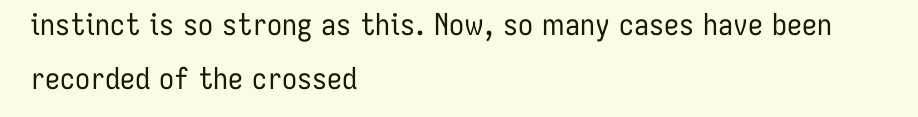instinct is so strong as this. Now, so many cases have been recorded of the crossed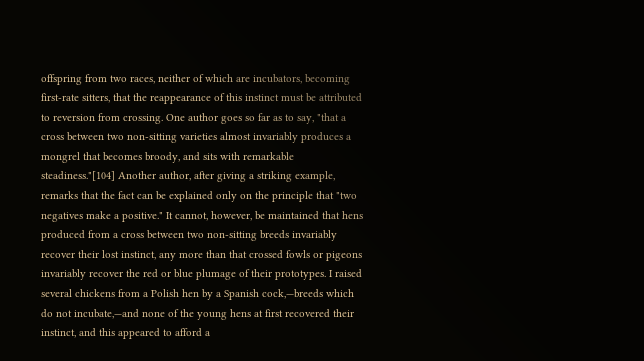offspring from two races, neither of which are incubators, becoming first-rate sitters, that the reappearance of this instinct must be attributed to reversion from crossing. One author goes so far as to say, "that a cross between two non-sitting varieties almost invariably produces a mongrel that becomes broody, and sits with remarkable steadiness."[104] Another author, after giving a striking example, remarks that the fact can be explained only on the principle that "two negatives make a positive." It cannot, however, be maintained that hens produced from a cross between two non-sitting breeds invariably recover their lost instinct, any more than that crossed fowls or pigeons invariably recover the red or blue plumage of their prototypes. I raised several chickens from a Polish hen by a Spanish cock,—breeds which do not incubate,—and none of the young hens at first recovered their instinct, and this appeared to afford a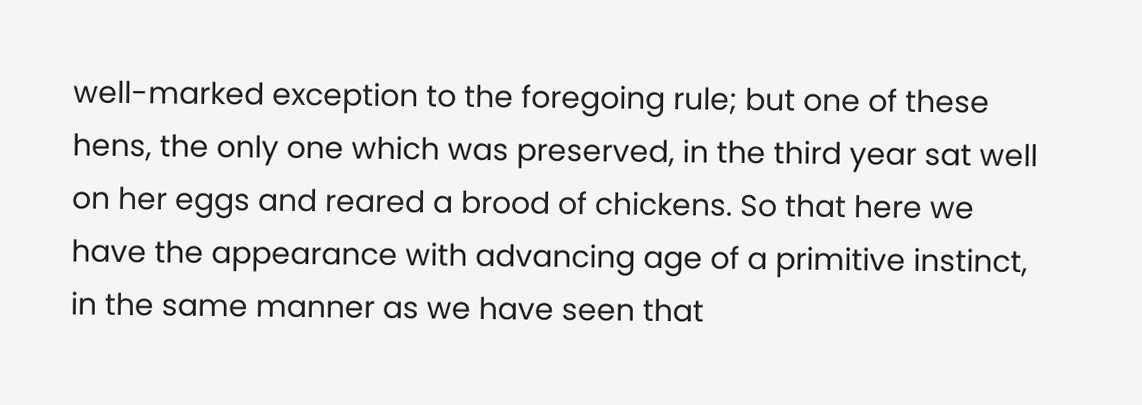well-marked exception to the foregoing rule; but one of these hens, the only one which was preserved, in the third year sat well on her eggs and reared a brood of chickens. So that here we have the appearance with advancing age of a primitive instinct, in the same manner as we have seen that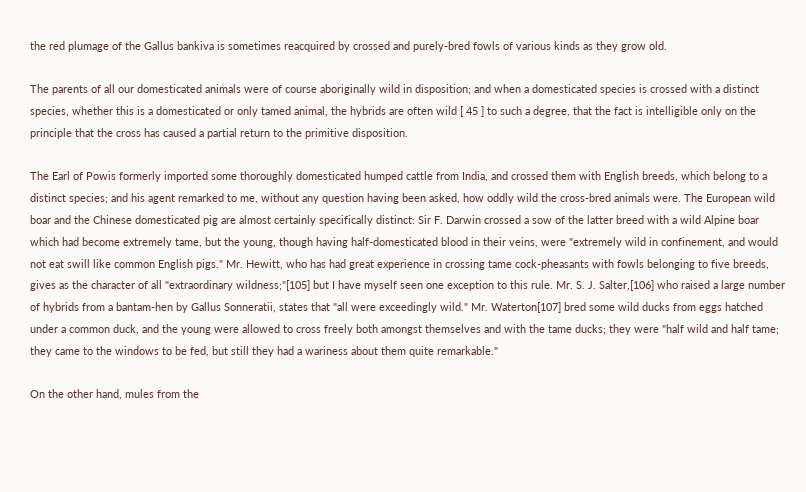the red plumage of the Gallus bankiva is sometimes reacquired by crossed and purely-bred fowls of various kinds as they grow old.

The parents of all our domesticated animals were of course aboriginally wild in disposition; and when a domesticated species is crossed with a distinct species, whether this is a domesticated or only tamed animal, the hybrids are often wild [ 45 ] to such a degree, that the fact is intelligible only on the principle that the cross has caused a partial return to the primitive disposition.

The Earl of Powis formerly imported some thoroughly domesticated humped cattle from India, and crossed them with English breeds, which belong to a distinct species; and his agent remarked to me, without any question having been asked, how oddly wild the cross-bred animals were. The European wild boar and the Chinese domesticated pig are almost certainly specifically distinct: Sir F. Darwin crossed a sow of the latter breed with a wild Alpine boar which had become extremely tame, but the young, though having half-domesticated blood in their veins, were "extremely wild in confinement, and would not eat swill like common English pigs." Mr. Hewitt, who has had great experience in crossing tame cock-pheasants with fowls belonging to five breeds, gives as the character of all "extraordinary wildness;"[105] but I have myself seen one exception to this rule. Mr. S. J. Salter,[106] who raised a large number of hybrids from a bantam-hen by Gallus Sonneratii, states that "all were exceedingly wild." Mr. Waterton[107] bred some wild ducks from eggs hatched under a common duck, and the young were allowed to cross freely both amongst themselves and with the tame ducks; they were "half wild and half tame; they came to the windows to be fed, but still they had a wariness about them quite remarkable."

On the other hand, mules from the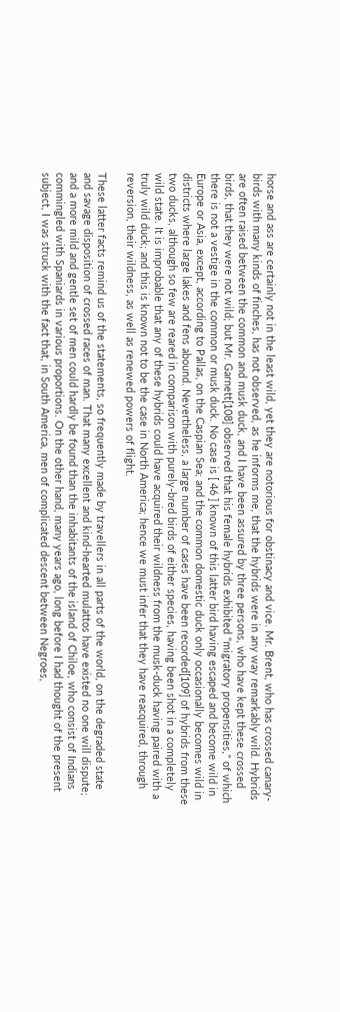horse and ass are certainly not in the least wild, yet they are notorious for obstinacy and vice. Mr. Brent, who has crossed canary-birds with many kinds of finches, has not observed, as he informs me, that the hybrids were in any way remarkably wild. Hybrids are often raised between the common and musk duck, and I have been assured by three persons, who have kept these crossed birds, that they were not wild; but Mr. Garnett[108] observed that his female hybrids exhibited "migratory propensities," of which there is not a vestige in the common or musk duck. No case is [ 46 ] known of this latter bird having escaped and become wild in Europe or Asia, except, according to Pallas, on the Caspian Sea; and the common domestic duck only occasionally becomes wild in districts where large lakes and fens abound. Nevertheless, a large number of cases have been recorded[109] of hybrids from these two ducks, although so few are reared in comparison with purely-bred birds of either species, having been shot in a completely wild state. It is improbable that any of these hybrids could have acquired their wildness from the musk-duck having paired with a truly wild duck; and this is known not to be the case in North America; hence we must infer that they have reacquired, through reversion, their wildness, as well as renewed powers of flight.

These latter facts remind us of the statements, so frequently made by travellers in all parts of the world, on the degraded state and savage disposition of crossed races of man. That many excellent and kind-hearted mulattos have existed no one will dispute; and a more mild and gentle set of men could hardly be found than the inhabitants of the island of Chiloe, who consist of Indians commingled with Spaniards in various proportions. On the other hand, many years ago, long before I had thought of the present subject, I was struck with the fact that, in South America, men of complicated descent between Negroes,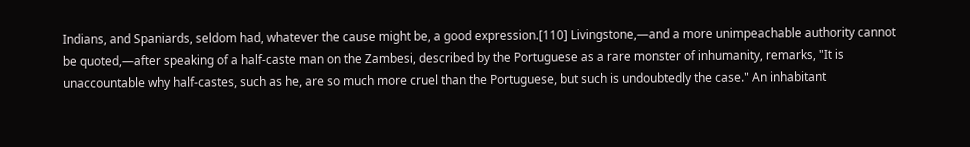Indians, and Spaniards, seldom had, whatever the cause might be, a good expression.[110] Livingstone,—and a more unimpeachable authority cannot be quoted,—after speaking of a half-caste man on the Zambesi, described by the Portuguese as a rare monster of inhumanity, remarks, "It is unaccountable why half-castes, such as he, are so much more cruel than the Portuguese, but such is undoubtedly the case." An inhabitant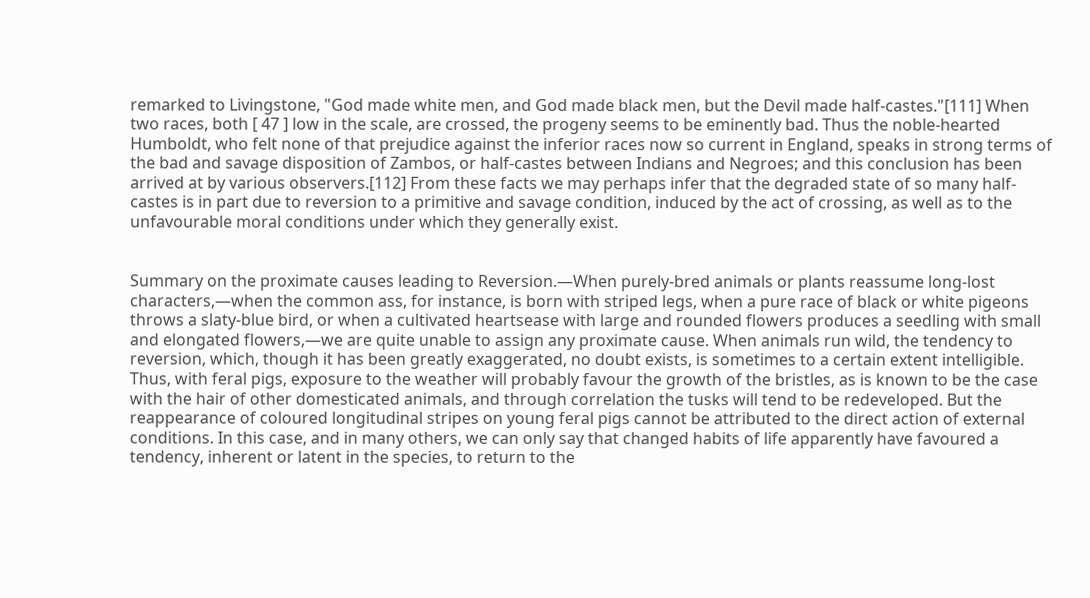remarked to Livingstone, "God made white men, and God made black men, but the Devil made half-castes."[111] When two races, both [ 47 ] low in the scale, are crossed, the progeny seems to be eminently bad. Thus the noble-hearted Humboldt, who felt none of that prejudice against the inferior races now so current in England, speaks in strong terms of the bad and savage disposition of Zambos, or half-castes between Indians and Negroes; and this conclusion has been arrived at by various observers.[112] From these facts we may perhaps infer that the degraded state of so many half-castes is in part due to reversion to a primitive and savage condition, induced by the act of crossing, as well as to the unfavourable moral conditions under which they generally exist.


Summary on the proximate causes leading to Reversion.—When purely-bred animals or plants reassume long-lost characters,—when the common ass, for instance, is born with striped legs, when a pure race of black or white pigeons throws a slaty-blue bird, or when a cultivated heartsease with large and rounded flowers produces a seedling with small and elongated flowers,—we are quite unable to assign any proximate cause. When animals run wild, the tendency to reversion, which, though it has been greatly exaggerated, no doubt exists, is sometimes to a certain extent intelligible. Thus, with feral pigs, exposure to the weather will probably favour the growth of the bristles, as is known to be the case with the hair of other domesticated animals, and through correlation the tusks will tend to be redeveloped. But the reappearance of coloured longitudinal stripes on young feral pigs cannot be attributed to the direct action of external conditions. In this case, and in many others, we can only say that changed habits of life apparently have favoured a tendency, inherent or latent in the species, to return to the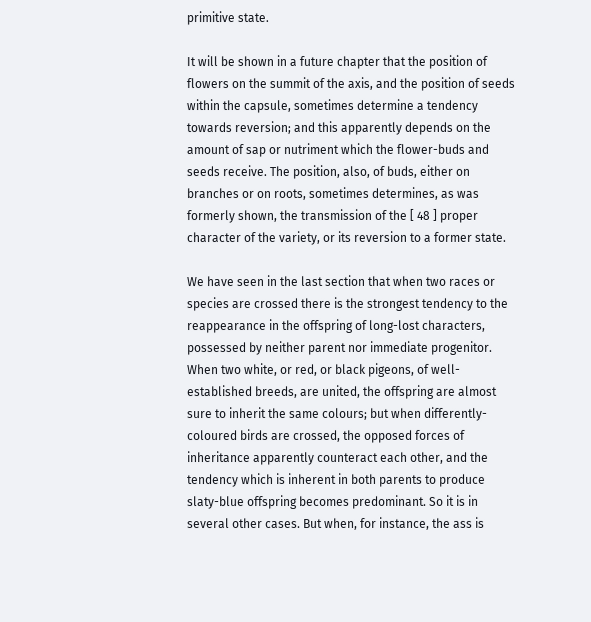primitive state.

It will be shown in a future chapter that the position of flowers on the summit of the axis, and the position of seeds within the capsule, sometimes determine a tendency towards reversion; and this apparently depends on the amount of sap or nutriment which the flower-buds and seeds receive. The position, also, of buds, either on branches or on roots, sometimes determines, as was formerly shown, the transmission of the [ 48 ] proper character of the variety, or its reversion to a former state.

We have seen in the last section that when two races or species are crossed there is the strongest tendency to the reappearance in the offspring of long-lost characters, possessed by neither parent nor immediate progenitor. When two white, or red, or black pigeons, of well-established breeds, are united, the offspring are almost sure to inherit the same colours; but when differently-coloured birds are crossed, the opposed forces of inheritance apparently counteract each other, and the tendency which is inherent in both parents to produce slaty-blue offspring becomes predominant. So it is in several other cases. But when, for instance, the ass is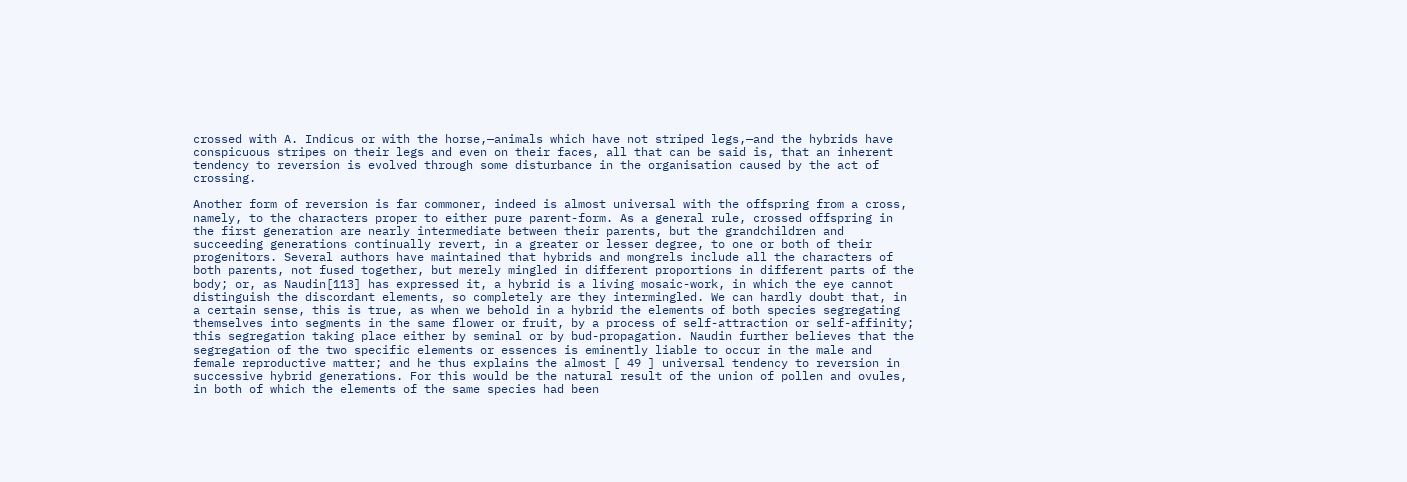crossed with A. Indicus or with the horse,—animals which have not striped legs,—and the hybrids have conspicuous stripes on their legs and even on their faces, all that can be said is, that an inherent tendency to reversion is evolved through some disturbance in the organisation caused by the act of crossing.

Another form of reversion is far commoner, indeed is almost universal with the offspring from a cross, namely, to the characters proper to either pure parent-form. As a general rule, crossed offspring in the first generation are nearly intermediate between their parents, but the grandchildren and succeeding generations continually revert, in a greater or lesser degree, to one or both of their progenitors. Several authors have maintained that hybrids and mongrels include all the characters of both parents, not fused together, but merely mingled in different proportions in different parts of the body; or, as Naudin[113] has expressed it, a hybrid is a living mosaic-work, in which the eye cannot distinguish the discordant elements, so completely are they intermingled. We can hardly doubt that, in a certain sense, this is true, as when we behold in a hybrid the elements of both species segregating themselves into segments in the same flower or fruit, by a process of self-attraction or self-affinity; this segregation taking place either by seminal or by bud-propagation. Naudin further believes that the segregation of the two specific elements or essences is eminently liable to occur in the male and female reproductive matter; and he thus explains the almost [ 49 ] universal tendency to reversion in successive hybrid generations. For this would be the natural result of the union of pollen and ovules, in both of which the elements of the same species had been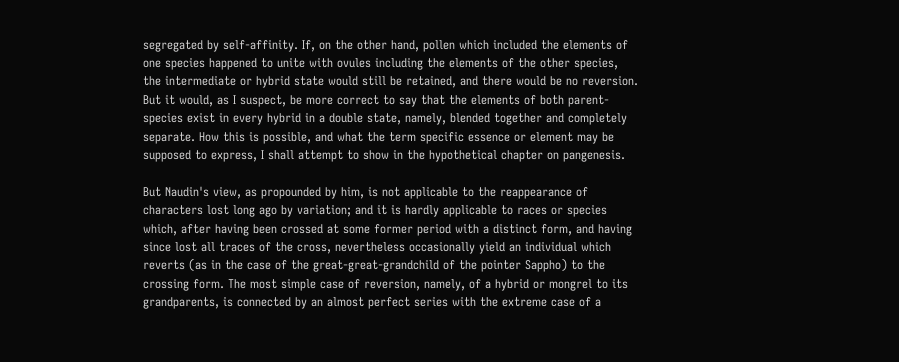segregated by self-affinity. If, on the other hand, pollen which included the elements of one species happened to unite with ovules including the elements of the other species, the intermediate or hybrid state would still be retained, and there would be no reversion. But it would, as I suspect, be more correct to say that the elements of both parent-species exist in every hybrid in a double state, namely, blended together and completely separate. How this is possible, and what the term specific essence or element may be supposed to express, I shall attempt to show in the hypothetical chapter on pangenesis.

But Naudin's view, as propounded by him, is not applicable to the reappearance of characters lost long ago by variation; and it is hardly applicable to races or species which, after having been crossed at some former period with a distinct form, and having since lost all traces of the cross, nevertheless occasionally yield an individual which reverts (as in the case of the great-great-grandchild of the pointer Sappho) to the crossing form. The most simple case of reversion, namely, of a hybrid or mongrel to its grandparents, is connected by an almost perfect series with the extreme case of a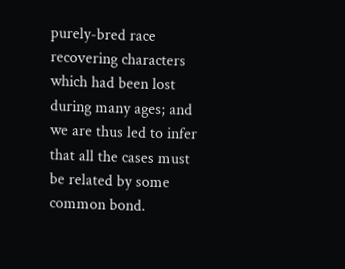purely-bred race recovering characters which had been lost during many ages; and we are thus led to infer that all the cases must be related by some common bond.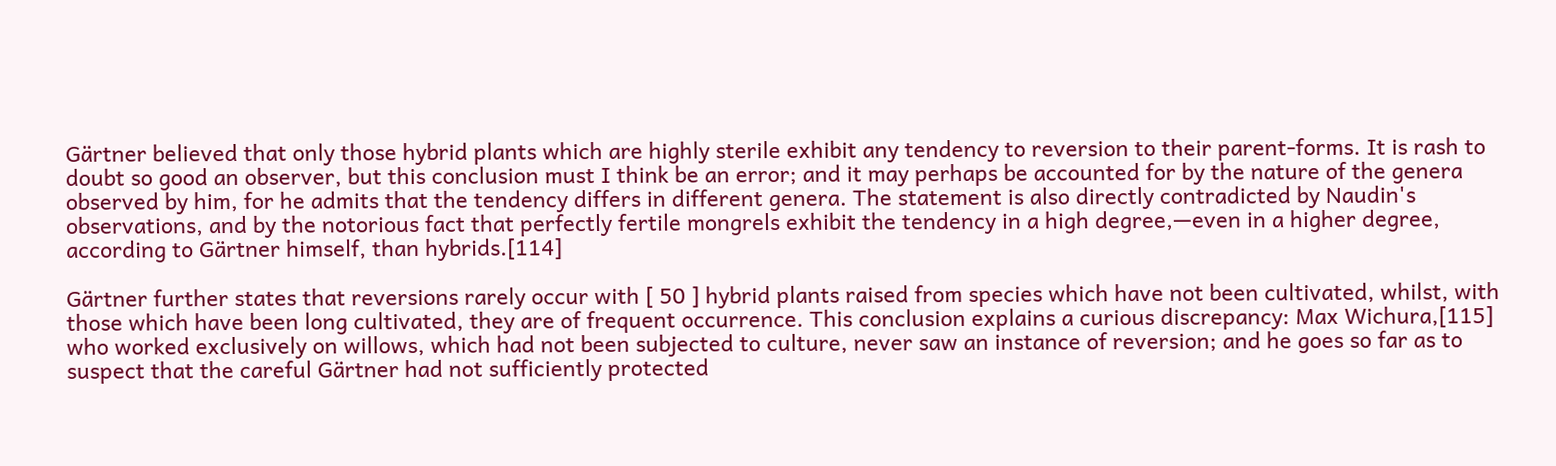Gärtner believed that only those hybrid plants which are highly sterile exhibit any tendency to reversion to their parent-forms. It is rash to doubt so good an observer, but this conclusion must I think be an error; and it may perhaps be accounted for by the nature of the genera observed by him, for he admits that the tendency differs in different genera. The statement is also directly contradicted by Naudin's observations, and by the notorious fact that perfectly fertile mongrels exhibit the tendency in a high degree,—even in a higher degree, according to Gärtner himself, than hybrids.[114]

Gärtner further states that reversions rarely occur with [ 50 ] hybrid plants raised from species which have not been cultivated, whilst, with those which have been long cultivated, they are of frequent occurrence. This conclusion explains a curious discrepancy: Max Wichura,[115] who worked exclusively on willows, which had not been subjected to culture, never saw an instance of reversion; and he goes so far as to suspect that the careful Gärtner had not sufficiently protected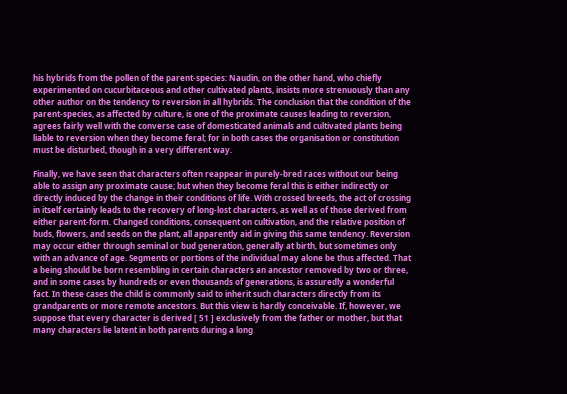his hybrids from the pollen of the parent-species: Naudin, on the other hand, who chiefly experimented on cucurbitaceous and other cultivated plants, insists more strenuously than any other author on the tendency to reversion in all hybrids. The conclusion that the condition of the parent-species, as affected by culture, is one of the proximate causes leading to reversion, agrees fairly well with the converse case of domesticated animals and cultivated plants being liable to reversion when they become feral; for in both cases the organisation or constitution must be disturbed, though in a very different way.

Finally, we have seen that characters often reappear in purely-bred races without our being able to assign any proximate cause; but when they become feral this is either indirectly or directly induced by the change in their conditions of life. With crossed breeds, the act of crossing in itself certainly leads to the recovery of long-lost characters, as well as of those derived from either parent-form. Changed conditions, consequent on cultivation, and the relative position of buds, flowers, and seeds on the plant, all apparently aid in giving this same tendency. Reversion may occur either through seminal or bud generation, generally at birth, but sometimes only with an advance of age. Segments or portions of the individual may alone be thus affected. That a being should be born resembling in certain characters an ancestor removed by two or three, and in some cases by hundreds or even thousands of generations, is assuredly a wonderful fact. In these cases the child is commonly said to inherit such characters directly from its grandparents or more remote ancestors. But this view is hardly conceivable. If, however, we suppose that every character is derived [ 51 ] exclusively from the father or mother, but that many characters lie latent in both parents during a long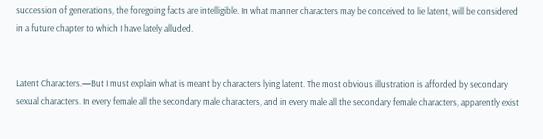succession of generations, the foregoing facts are intelligible. In what manner characters may be conceived to lie latent, will be considered in a future chapter to which I have lately alluded.


Latent Characters.—But I must explain what is meant by characters lying latent. The most obvious illustration is afforded by secondary sexual characters. In every female all the secondary male characters, and in every male all the secondary female characters, apparently exist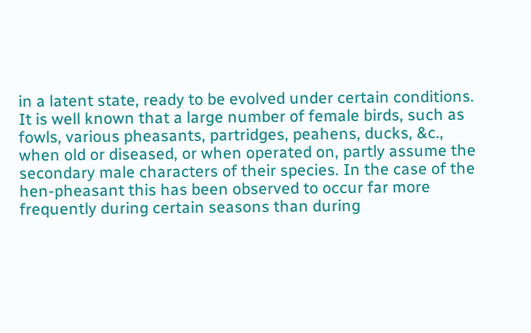in a latent state, ready to be evolved under certain conditions. It is well known that a large number of female birds, such as fowls, various pheasants, partridges, peahens, ducks, &c., when old or diseased, or when operated on, partly assume the secondary male characters of their species. In the case of the hen-pheasant this has been observed to occur far more frequently during certain seasons than during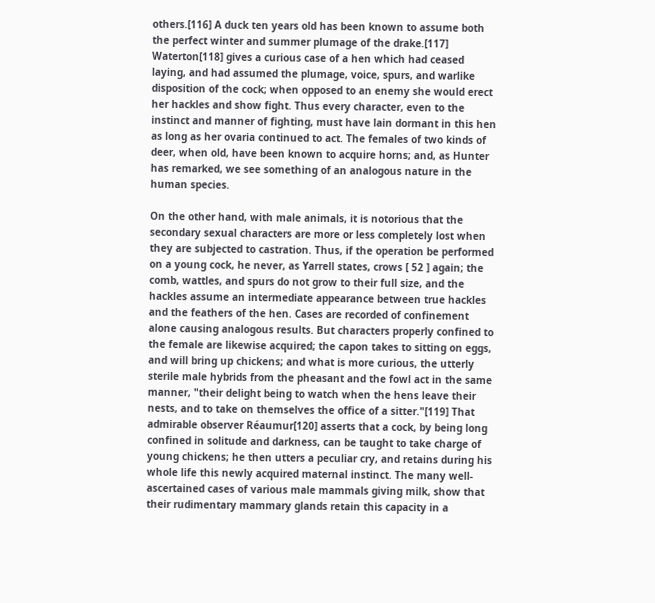others.[116] A duck ten years old has been known to assume both the perfect winter and summer plumage of the drake.[117] Waterton[118] gives a curious case of a hen which had ceased laying, and had assumed the plumage, voice, spurs, and warlike disposition of the cock; when opposed to an enemy she would erect her hackles and show fight. Thus every character, even to the instinct and manner of fighting, must have lain dormant in this hen as long as her ovaria continued to act. The females of two kinds of deer, when old, have been known to acquire horns; and, as Hunter has remarked, we see something of an analogous nature in the human species.

On the other hand, with male animals, it is notorious that the secondary sexual characters are more or less completely lost when they are subjected to castration. Thus, if the operation be performed on a young cock, he never, as Yarrell states, crows [ 52 ] again; the comb, wattles, and spurs do not grow to their full size, and the hackles assume an intermediate appearance between true hackles and the feathers of the hen. Cases are recorded of confinement alone causing analogous results. But characters properly confined to the female are likewise acquired; the capon takes to sitting on eggs, and will bring up chickens; and what is more curious, the utterly sterile male hybrids from the pheasant and the fowl act in the same manner, "their delight being to watch when the hens leave their nests, and to take on themselves the office of a sitter."[119] That admirable observer Réaumur[120] asserts that a cock, by being long confined in solitude and darkness, can be taught to take charge of young chickens; he then utters a peculiar cry, and retains during his whole life this newly acquired maternal instinct. The many well-ascertained cases of various male mammals giving milk, show that their rudimentary mammary glands retain this capacity in a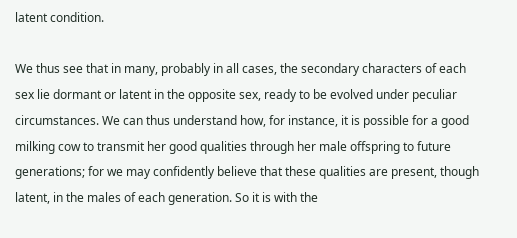latent condition.

We thus see that in many, probably in all cases, the secondary characters of each sex lie dormant or latent in the opposite sex, ready to be evolved under peculiar circumstances. We can thus understand how, for instance, it is possible for a good milking cow to transmit her good qualities through her male offspring to future generations; for we may confidently believe that these qualities are present, though latent, in the males of each generation. So it is with the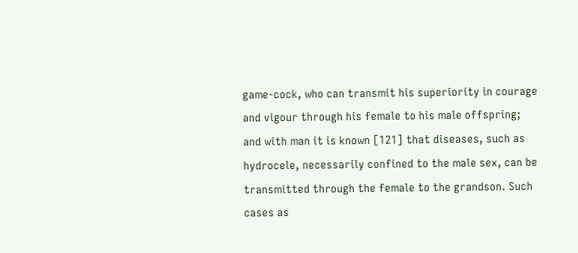game-cock, who can transmit his superiority in courage and vigour through his female to his male offspring; and with man it is known [121] that diseases, such as hydrocele, necessarily confined to the male sex, can be transmitted through the female to the grandson. Such cases as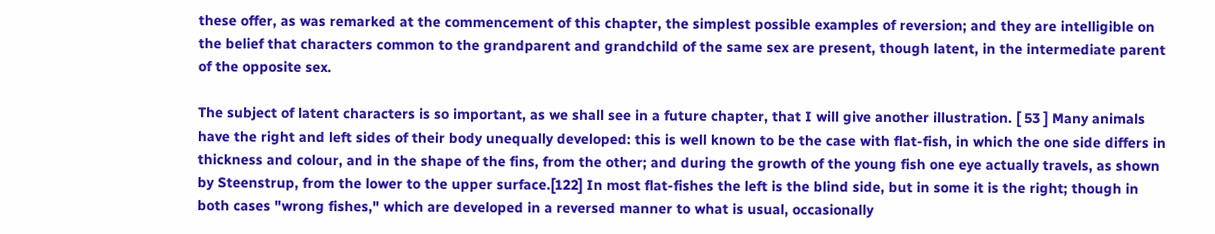these offer, as was remarked at the commencement of this chapter, the simplest possible examples of reversion; and they are intelligible on the belief that characters common to the grandparent and grandchild of the same sex are present, though latent, in the intermediate parent of the opposite sex.

The subject of latent characters is so important, as we shall see in a future chapter, that I will give another illustration. [ 53 ] Many animals have the right and left sides of their body unequally developed: this is well known to be the case with flat-fish, in which the one side differs in thickness and colour, and in the shape of the fins, from the other; and during the growth of the young fish one eye actually travels, as shown by Steenstrup, from the lower to the upper surface.[122] In most flat-fishes the left is the blind side, but in some it is the right; though in both cases "wrong fishes," which are developed in a reversed manner to what is usual, occasionally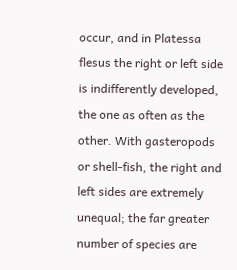occur, and in Platessa flesus the right or left side is indifferently developed, the one as often as the other. With gasteropods or shell-fish, the right and left sides are extremely unequal; the far greater number of species are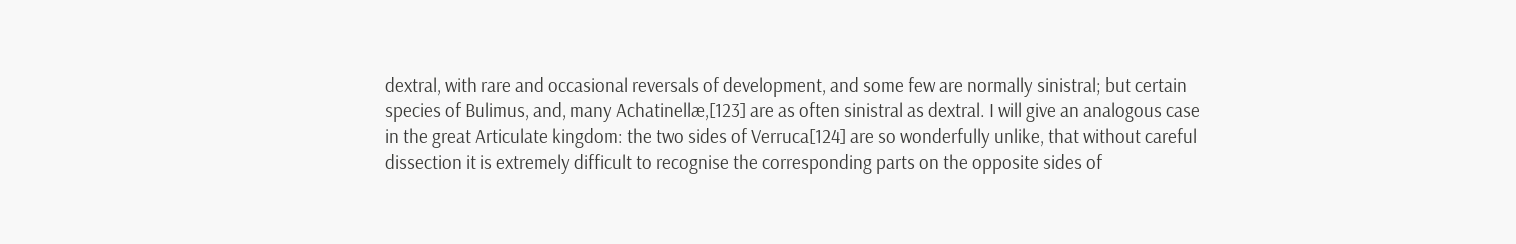dextral, with rare and occasional reversals of development, and some few are normally sinistral; but certain species of Bulimus, and, many Achatinellæ,[123] are as often sinistral as dextral. I will give an analogous case in the great Articulate kingdom: the two sides of Verruca[124] are so wonderfully unlike, that without careful dissection it is extremely difficult to recognise the corresponding parts on the opposite sides of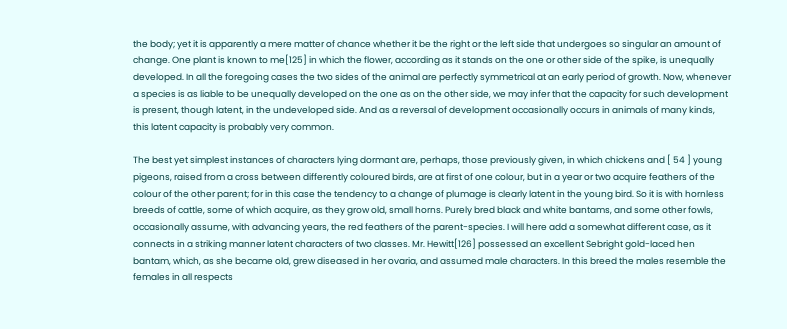the body; yet it is apparently a mere matter of chance whether it be the right or the left side that undergoes so singular an amount of change. One plant is known to me[125] in which the flower, according as it stands on the one or other side of the spike, is unequally developed. In all the foregoing cases the two sides of the animal are perfectly symmetrical at an early period of growth. Now, whenever a species is as liable to be unequally developed on the one as on the other side, we may infer that the capacity for such development is present, though latent, in the undeveloped side. And as a reversal of development occasionally occurs in animals of many kinds, this latent capacity is probably very common.

The best yet simplest instances of characters lying dormant are, perhaps, those previously given, in which chickens and [ 54 ] young pigeons, raised from a cross between differently coloured birds, are at first of one colour, but in a year or two acquire feathers of the colour of the other parent; for in this case the tendency to a change of plumage is clearly latent in the young bird. So it is with hornless breeds of cattle, some of which acquire, as they grow old, small horns. Purely bred black and white bantams, and some other fowls, occasionally assume, with advancing years, the red feathers of the parent-species. I will here add a somewhat different case, as it connects in a striking manner latent characters of two classes. Mr. Hewitt[126] possessed an excellent Sebright gold-laced hen bantam, which, as she became old, grew diseased in her ovaria, and assumed male characters. In this breed the males resemble the females in all respects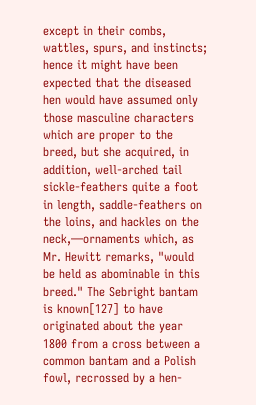except in their combs, wattles, spurs, and instincts; hence it might have been expected that the diseased hen would have assumed only those masculine characters which are proper to the breed, but she acquired, in addition, well-arched tail sickle-feathers quite a foot in length, saddle-feathers on the loins, and hackles on the neck,—ornaments which, as Mr. Hewitt remarks, "would be held as abominable in this breed." The Sebright bantam is known[127] to have originated about the year 1800 from a cross between a common bantam and a Polish fowl, recrossed by a hen-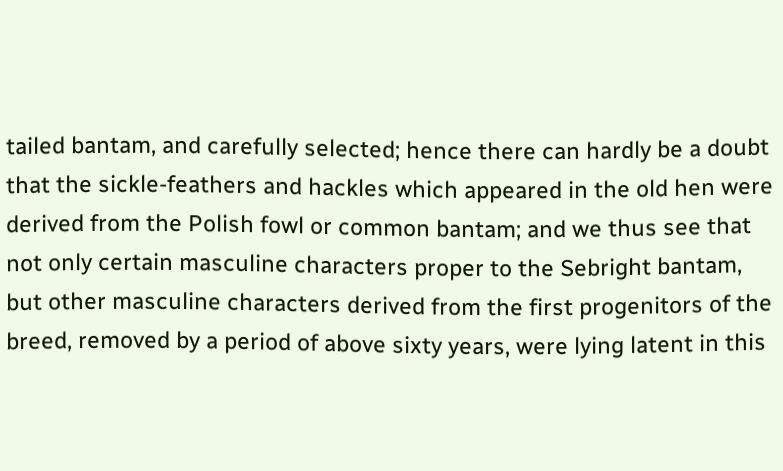tailed bantam, and carefully selected; hence there can hardly be a doubt that the sickle-feathers and hackles which appeared in the old hen were derived from the Polish fowl or common bantam; and we thus see that not only certain masculine characters proper to the Sebright bantam, but other masculine characters derived from the first progenitors of the breed, removed by a period of above sixty years, were lying latent in this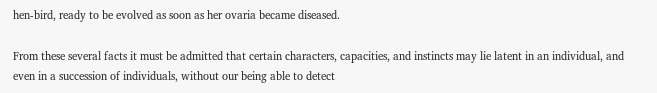hen-bird, ready to be evolved as soon as her ovaria became diseased.

From these several facts it must be admitted that certain characters, capacities, and instincts may lie latent in an individual, and even in a succession of individuals, without our being able to detect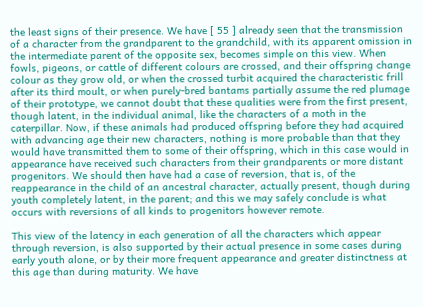the least signs of their presence. We have [ 55 ] already seen that the transmission of a character from the grandparent to the grandchild, with its apparent omission in the intermediate parent of the opposite sex, becomes simple on this view. When fowls, pigeons, or cattle of different colours are crossed, and their offspring change colour as they grow old, or when the crossed turbit acquired the characteristic frill after its third moult, or when purely-bred bantams partially assume the red plumage of their prototype, we cannot doubt that these qualities were from the first present, though latent, in the individual animal, like the characters of a moth in the caterpillar. Now, if these animals had produced offspring before they had acquired with advancing age their new characters, nothing is more probable than that they would have transmitted them to some of their offspring, which in this case would in appearance have received such characters from their grandparents or more distant progenitors. We should then have had a case of reversion, that is, of the reappearance in the child of an ancestral character, actually present, though during youth completely latent, in the parent; and this we may safely conclude is what occurs with reversions of all kinds to progenitors however remote.

This view of the latency in each generation of all the characters which appear through reversion, is also supported by their actual presence in some cases during early youth alone, or by their more frequent appearance and greater distinctness at this age than during maturity. We have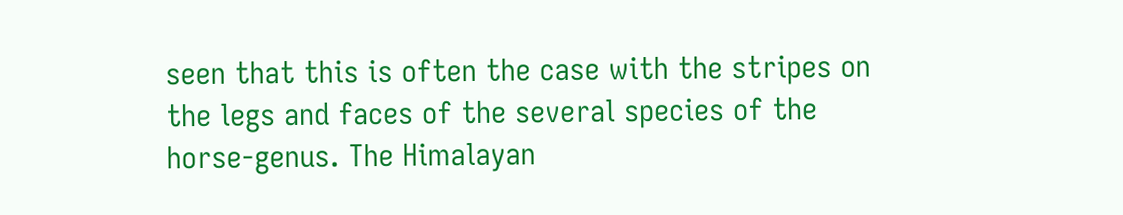seen that this is often the case with the stripes on the legs and faces of the several species of the horse-genus. The Himalayan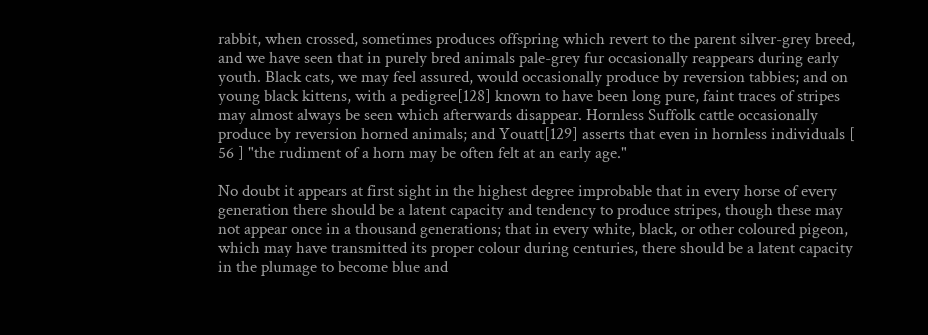rabbit, when crossed, sometimes produces offspring which revert to the parent silver-grey breed, and we have seen that in purely bred animals pale-grey fur occasionally reappears during early youth. Black cats, we may feel assured, would occasionally produce by reversion tabbies; and on young black kittens, with a pedigree[128] known to have been long pure, faint traces of stripes may almost always be seen which afterwards disappear. Hornless Suffolk cattle occasionally produce by reversion horned animals; and Youatt[129] asserts that even in hornless individuals [ 56 ] "the rudiment of a horn may be often felt at an early age."

No doubt it appears at first sight in the highest degree improbable that in every horse of every generation there should be a latent capacity and tendency to produce stripes, though these may not appear once in a thousand generations; that in every white, black, or other coloured pigeon, which may have transmitted its proper colour during centuries, there should be a latent capacity in the plumage to become blue and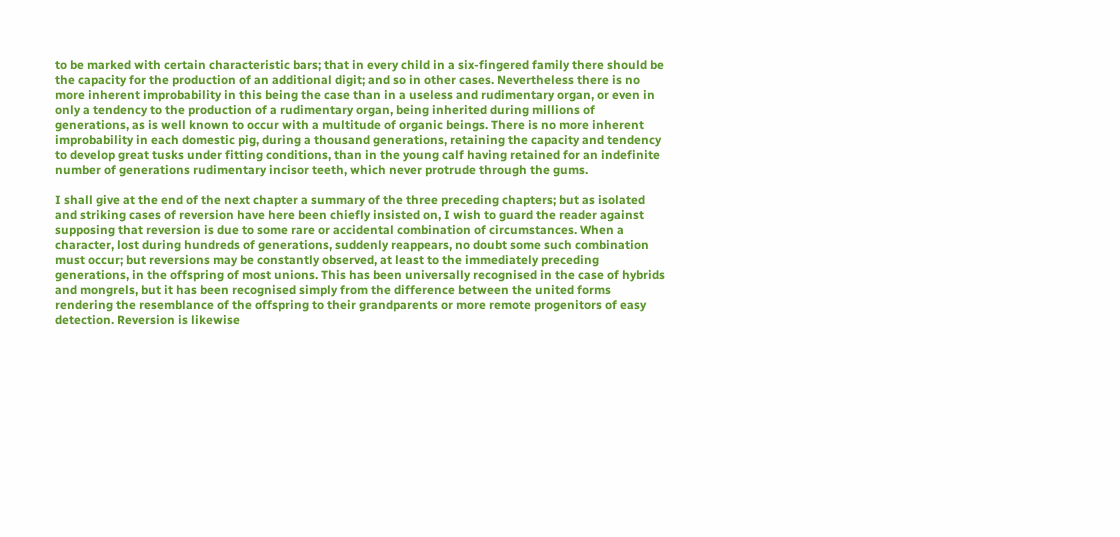to be marked with certain characteristic bars; that in every child in a six-fingered family there should be the capacity for the production of an additional digit; and so in other cases. Nevertheless there is no more inherent improbability in this being the case than in a useless and rudimentary organ, or even in only a tendency to the production of a rudimentary organ, being inherited during millions of generations, as is well known to occur with a multitude of organic beings. There is no more inherent improbability in each domestic pig, during a thousand generations, retaining the capacity and tendency to develop great tusks under fitting conditions, than in the young calf having retained for an indefinite number of generations rudimentary incisor teeth, which never protrude through the gums.

I shall give at the end of the next chapter a summary of the three preceding chapters; but as isolated and striking cases of reversion have here been chiefly insisted on, I wish to guard the reader against supposing that reversion is due to some rare or accidental combination of circumstances. When a character, lost during hundreds of generations, suddenly reappears, no doubt some such combination must occur; but reversions may be constantly observed, at least to the immediately preceding generations, in the offspring of most unions. This has been universally recognised in the case of hybrids and mongrels, but it has been recognised simply from the difference between the united forms rendering the resemblance of the offspring to their grandparents or more remote progenitors of easy detection. Reversion is likewise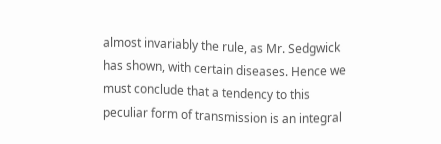almost invariably the rule, as Mr. Sedgwick has shown, with certain diseases. Hence we must conclude that a tendency to this peculiar form of transmission is an integral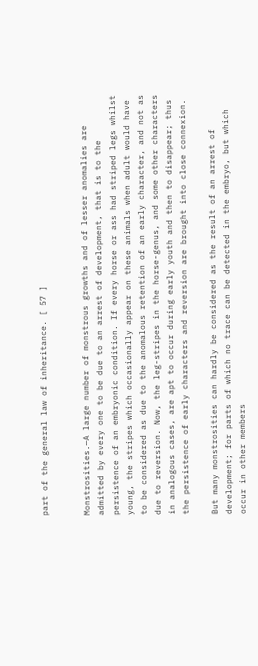part of the general law of inheritance. [ 57 ]


Monstrosities.—A large number of monstrous growths and of lesser anomalies are admitted by every one to be due to an arrest of development, that is to the persistence of an embryonic condition. If every horse or ass had striped legs whilst young, the stripes which occasionally appear on these animals when adult would have to be considered as due to the anomalous retention of an early character, and not as due to reversion. Now, the leg-stripes in the horse-genus, and some other characters in analogous cases, are apt to occur during early youth and then to disappear; thus the persistence of early characters and reversion are brought into close connexion.

But many monstrosities can hardly be considered as the result of an arrest of development; for parts of which no trace can be detected in the embryo, but which occur in other members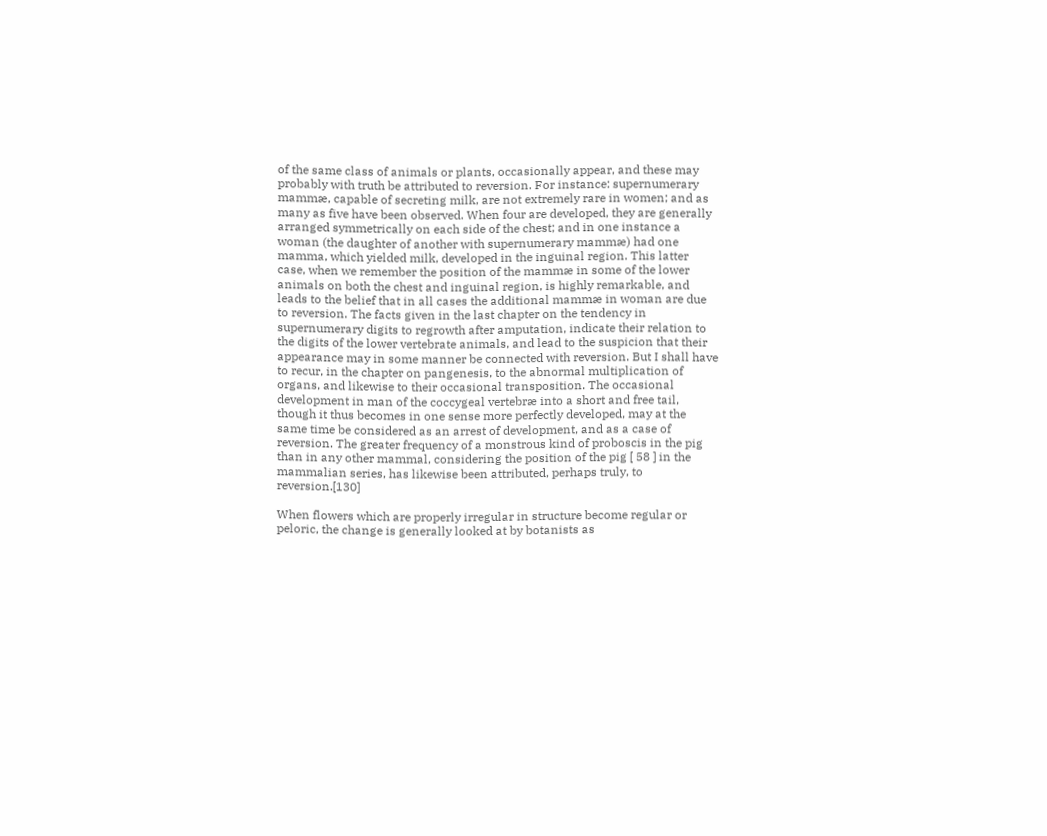of the same class of animals or plants, occasionally appear, and these may probably with truth be attributed to reversion. For instance: supernumerary mammæ, capable of secreting milk, are not extremely rare in women; and as many as five have been observed. When four are developed, they are generally arranged symmetrically on each side of the chest; and in one instance a woman (the daughter of another with supernumerary mammæ) had one mamma, which yielded milk, developed in the inguinal region. This latter case, when we remember the position of the mammæ in some of the lower animals on both the chest and inguinal region, is highly remarkable, and leads to the belief that in all cases the additional mammæ in woman are due to reversion. The facts given in the last chapter on the tendency in supernumerary digits to regrowth after amputation, indicate their relation to the digits of the lower vertebrate animals, and lead to the suspicion that their appearance may in some manner be connected with reversion. But I shall have to recur, in the chapter on pangenesis, to the abnormal multiplication of organs, and likewise to their occasional transposition. The occasional development in man of the coccygeal vertebræ into a short and free tail, though it thus becomes in one sense more perfectly developed, may at the same time be considered as an arrest of development, and as a case of reversion. The greater frequency of a monstrous kind of proboscis in the pig than in any other mammal, considering the position of the pig [ 58 ] in the mammalian series, has likewise been attributed, perhaps truly, to reversion.[130]

When flowers which are properly irregular in structure become regular or peloric, the change is generally looked at by botanists as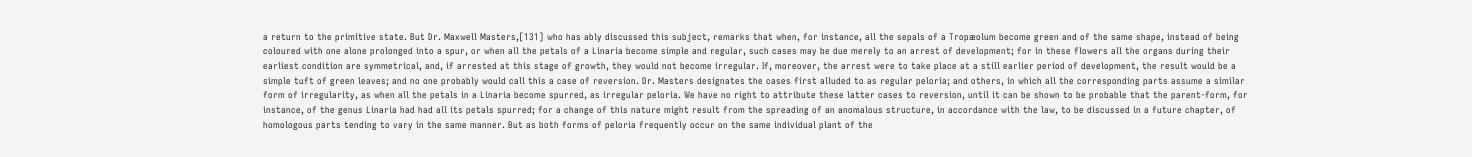a return to the primitive state. But Dr. Maxwell Masters,[131] who has ably discussed this subject, remarks that when, for instance, all the sepals of a Tropæolum become green and of the same shape, instead of being coloured with one alone prolonged into a spur, or when all the petals of a Linaria become simple and regular, such cases may be due merely to an arrest of development; for in these flowers all the organs during their earliest condition are symmetrical, and, if arrested at this stage of growth, they would not become irregular. If, moreover, the arrest were to take place at a still earlier period of development, the result would be a simple tuft of green leaves; and no one probably would call this a case of reversion. Dr. Masters designates the cases first alluded to as regular peloria; and others, in which all the corresponding parts assume a similar form of irregularity, as when all the petals in a Linaria become spurred, as irregular peloria. We have no right to attribute these latter cases to reversion, until it can be shown to be probable that the parent-form, for instance, of the genus Linaria had had all its petals spurred; for a change of this nature might result from the spreading of an anomalous structure, in accordance with the law, to be discussed in a future chapter, of homologous parts tending to vary in the same manner. But as both forms of peloria frequently occur on the same individual plant of the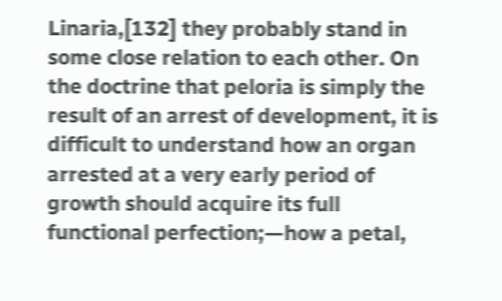Linaria,[132] they probably stand in some close relation to each other. On the doctrine that peloria is simply the result of an arrest of development, it is difficult to understand how an organ arrested at a very early period of growth should acquire its full functional perfection;—how a petal,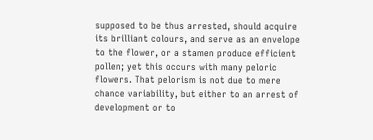supposed to be thus arrested, should acquire its brilliant colours, and serve as an envelope to the flower, or a stamen produce efficient pollen; yet this occurs with many peloric flowers. That pelorism is not due to mere chance variability, but either to an arrest of development or to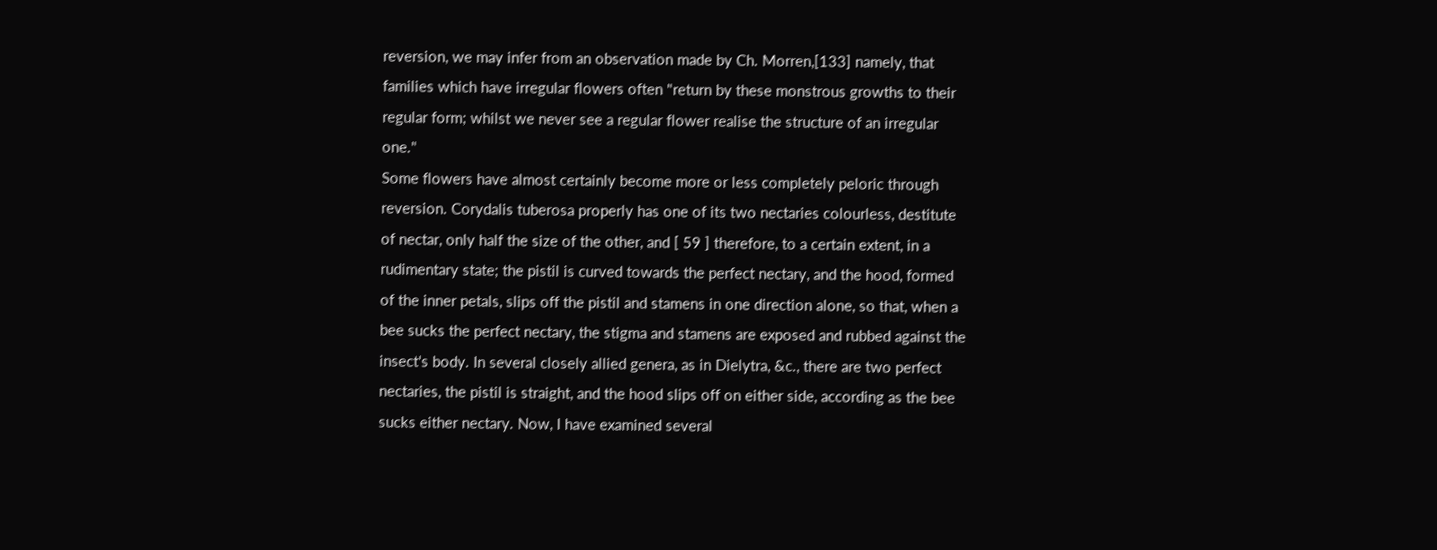reversion, we may infer from an observation made by Ch. Morren,[133] namely, that families which have irregular flowers often "return by these monstrous growths to their regular form; whilst we never see a regular flower realise the structure of an irregular one."
Some flowers have almost certainly become more or less completely peloric through reversion. Corydalis tuberosa properly has one of its two nectaries colourless, destitute of nectar, only half the size of the other, and [ 59 ] therefore, to a certain extent, in a rudimentary state; the pistil is curved towards the perfect nectary, and the hood, formed of the inner petals, slips off the pistil and stamens in one direction alone, so that, when a bee sucks the perfect nectary, the stigma and stamens are exposed and rubbed against the insect's body. In several closely allied genera, as in Dielytra, &c., there are two perfect nectaries, the pistil is straight, and the hood slips off on either side, according as the bee sucks either nectary. Now, I have examined several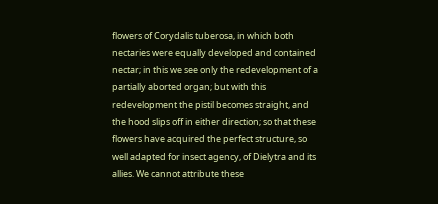flowers of Corydalis tuberosa, in which both nectaries were equally developed and contained nectar; in this we see only the redevelopment of a partially aborted organ; but with this redevelopment the pistil becomes straight, and the hood slips off in either direction; so that these flowers have acquired the perfect structure, so well adapted for insect agency, of Dielytra and its allies. We cannot attribute these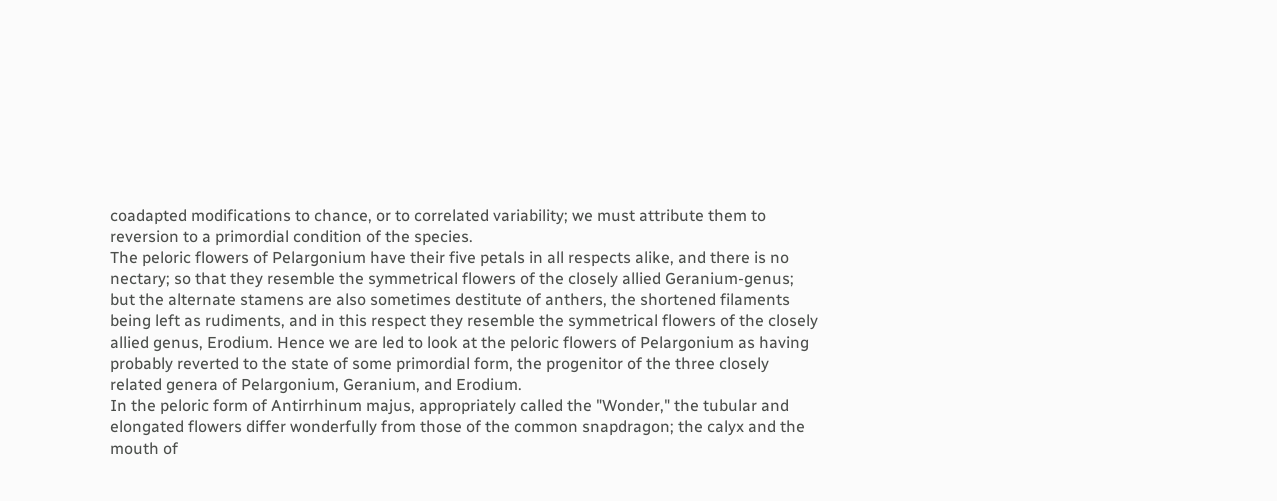coadapted modifications to chance, or to correlated variability; we must attribute them to reversion to a primordial condition of the species.
The peloric flowers of Pelargonium have their five petals in all respects alike, and there is no nectary; so that they resemble the symmetrical flowers of the closely allied Geranium-genus; but the alternate stamens are also sometimes destitute of anthers, the shortened filaments being left as rudiments, and in this respect they resemble the symmetrical flowers of the closely allied genus, Erodium. Hence we are led to look at the peloric flowers of Pelargonium as having probably reverted to the state of some primordial form, the progenitor of the three closely related genera of Pelargonium, Geranium, and Erodium.
In the peloric form of Antirrhinum majus, appropriately called the "Wonder," the tubular and elongated flowers differ wonderfully from those of the common snapdragon; the calyx and the mouth of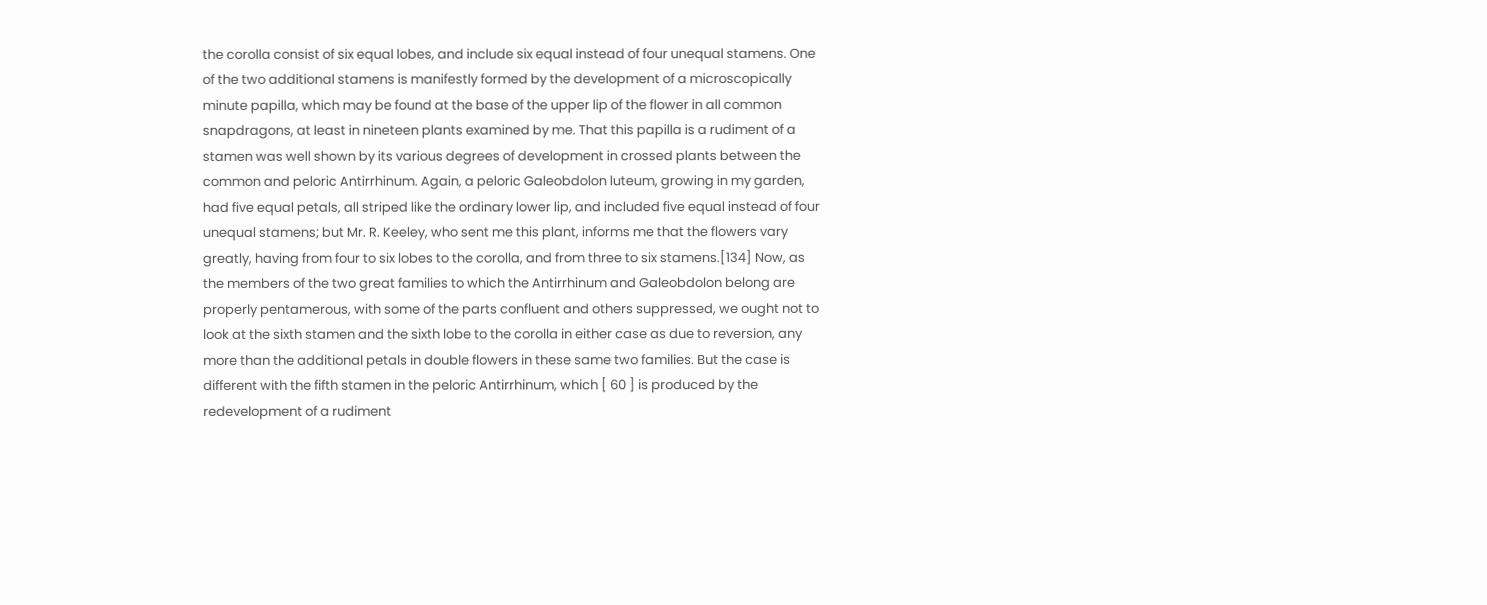the corolla consist of six equal lobes, and include six equal instead of four unequal stamens. One of the two additional stamens is manifestly formed by the development of a microscopically minute papilla, which may be found at the base of the upper lip of the flower in all common snapdragons, at least in nineteen plants examined by me. That this papilla is a rudiment of a stamen was well shown by its various degrees of development in crossed plants between the common and peloric Antirrhinum. Again, a peloric Galeobdolon luteum, growing in my garden, had five equal petals, all striped like the ordinary lower lip, and included five equal instead of four unequal stamens; but Mr. R. Keeley, who sent me this plant, informs me that the flowers vary greatly, having from four to six lobes to the corolla, and from three to six stamens.[134] Now, as the members of the two great families to which the Antirrhinum and Galeobdolon belong are properly pentamerous, with some of the parts confluent and others suppressed, we ought not to look at the sixth stamen and the sixth lobe to the corolla in either case as due to reversion, any more than the additional petals in double flowers in these same two families. But the case is different with the fifth stamen in the peloric Antirrhinum, which [ 60 ] is produced by the redevelopment of a rudiment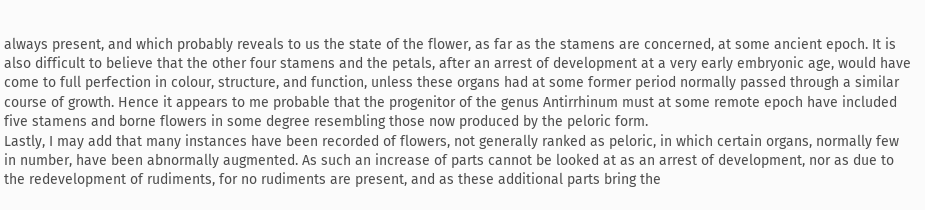always present, and which probably reveals to us the state of the flower, as far as the stamens are concerned, at some ancient epoch. It is also difficult to believe that the other four stamens and the petals, after an arrest of development at a very early embryonic age, would have come to full perfection in colour, structure, and function, unless these organs had at some former period normally passed through a similar course of growth. Hence it appears to me probable that the progenitor of the genus Antirrhinum must at some remote epoch have included five stamens and borne flowers in some degree resembling those now produced by the peloric form.
Lastly, I may add that many instances have been recorded of flowers, not generally ranked as peloric, in which certain organs, normally few in number, have been abnormally augmented. As such an increase of parts cannot be looked at as an arrest of development, nor as due to the redevelopment of rudiments, for no rudiments are present, and as these additional parts bring the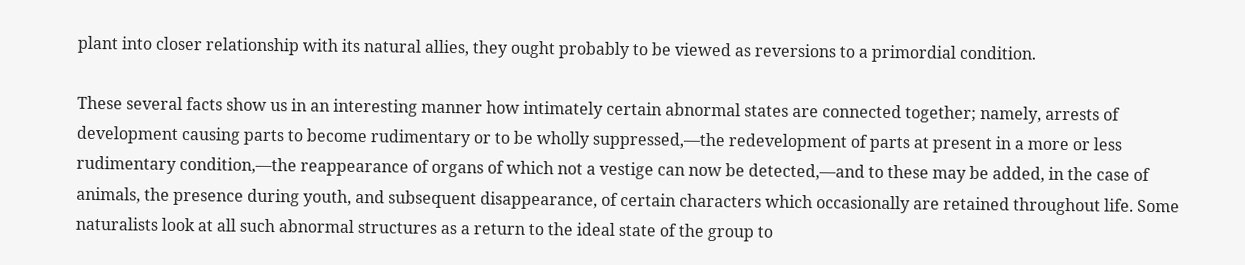plant into closer relationship with its natural allies, they ought probably to be viewed as reversions to a primordial condition.

These several facts show us in an interesting manner how intimately certain abnormal states are connected together; namely, arrests of development causing parts to become rudimentary or to be wholly suppressed,—the redevelopment of parts at present in a more or less rudimentary condition,—the reappearance of organs of which not a vestige can now be detected,—and to these may be added, in the case of animals, the presence during youth, and subsequent disappearance, of certain characters which occasionally are retained throughout life. Some naturalists look at all such abnormal structures as a return to the ideal state of the group to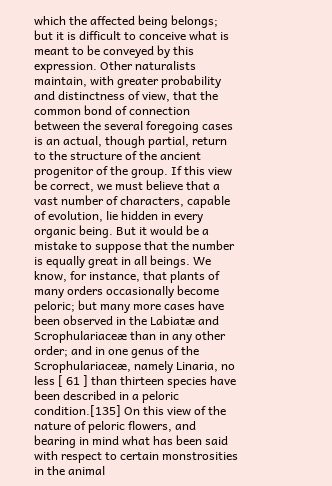which the affected being belongs; but it is difficult to conceive what is meant to be conveyed by this expression. Other naturalists maintain, with greater probability and distinctness of view, that the common bond of connection between the several foregoing cases is an actual, though partial, return to the structure of the ancient progenitor of the group. If this view be correct, we must believe that a vast number of characters, capable of evolution, lie hidden in every organic being. But it would be a mistake to suppose that the number is equally great in all beings. We know, for instance, that plants of many orders occasionally become peloric; but many more cases have been observed in the Labiatæ and Scrophulariaceæ than in any other order; and in one genus of the Scrophulariaceæ, namely Linaria, no less [ 61 ] than thirteen species have been described in a peloric condition.[135] On this view of the nature of peloric flowers, and bearing in mind what has been said with respect to certain monstrosities in the animal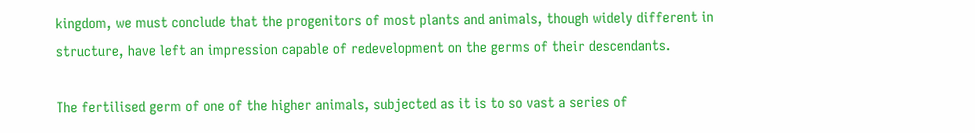kingdom, we must conclude that the progenitors of most plants and animals, though widely different in structure, have left an impression capable of redevelopment on the germs of their descendants.

The fertilised germ of one of the higher animals, subjected as it is to so vast a series of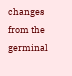changes from the germinal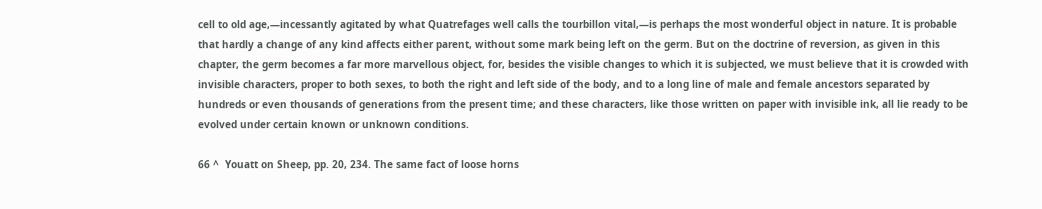cell to old age,—incessantly agitated by what Quatrefages well calls the tourbillon vital,—is perhaps the most wonderful object in nature. It is probable that hardly a change of any kind affects either parent, without some mark being left on the germ. But on the doctrine of reversion, as given in this chapter, the germ becomes a far more marvellous object, for, besides the visible changes to which it is subjected, we must believe that it is crowded with invisible characters, proper to both sexes, to both the right and left side of the body, and to a long line of male and female ancestors separated by hundreds or even thousands of generations from the present time; and these characters, like those written on paper with invisible ink, all lie ready to be evolved under certain known or unknown conditions.

66 ^  Youatt on Sheep, pp. 20, 234. The same fact of loose horns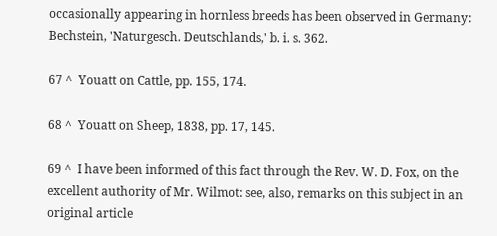occasionally appearing in hornless breeds has been observed in Germany: Bechstein, 'Naturgesch. Deutschlands,' b. i. s. 362.

67 ^  Youatt on Cattle, pp. 155, 174.

68 ^  Youatt on Sheep, 1838, pp. 17, 145.

69 ^  I have been informed of this fact through the Rev. W. D. Fox, on the excellent authority of Mr. Wilmot: see, also, remarks on this subject in an original article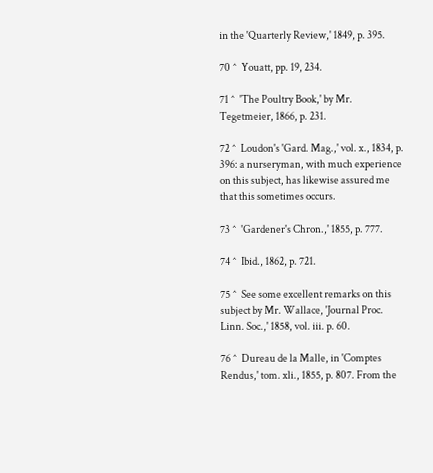in the 'Quarterly Review,' 1849, p. 395.

70 ^  Youatt, pp. 19, 234.

71 ^  'The Poultry Book,' by Mr. Tegetmeier, 1866, p. 231.

72 ^  Loudon's 'Gard. Mag.,' vol. x., 1834, p. 396: a nurseryman, with much experience on this subject, has likewise assured me that this sometimes occurs.

73 ^  'Gardener's Chron.,' 1855, p. 777.

74 ^  Ibid., 1862, p. 721.

75 ^  See some excellent remarks on this subject by Mr. Wallace, 'Journal Proc. Linn. Soc.,' 1858, vol. iii. p. 60.

76 ^  Dureau de la Malle, in 'Comptes Rendus,' tom. xli., 1855, p. 807. From the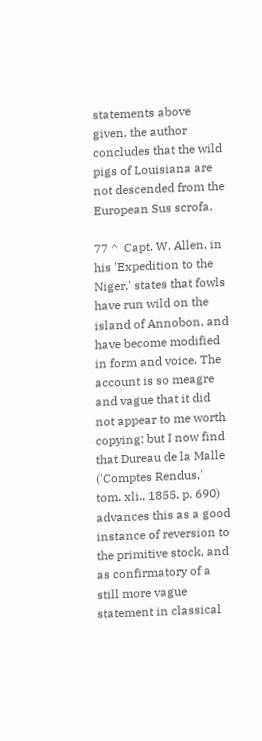statements above given, the author concludes that the wild pigs of Louisiana are not descended from the European Sus scrofa.

77 ^  Capt. W. Allen, in his 'Expedition to the Niger,' states that fowls have run wild on the island of Annobon, and have become modified in form and voice. The account is so meagre and vague that it did not appear to me worth copying; but I now find that Dureau de la Malle ('Comptes Rendus,' tom. xli., 1855, p. 690) advances this as a good instance of reversion to the primitive stock, and as confirmatory of a still more vague statement in classical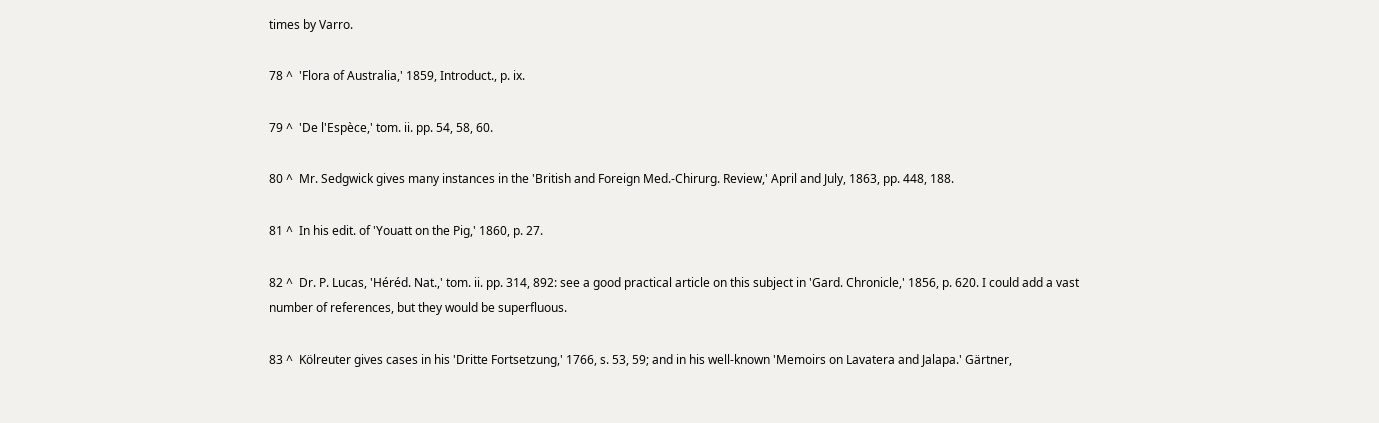times by Varro.

78 ^  'Flora of Australia,' 1859, Introduct., p. ix.

79 ^  'De l'Espèce,' tom. ii. pp. 54, 58, 60.

80 ^  Mr. Sedgwick gives many instances in the 'British and Foreign Med.-Chirurg. Review,' April and July, 1863, pp. 448, 188.

81 ^  In his edit. of 'Youatt on the Pig,' 1860, p. 27.

82 ^  Dr. P. Lucas, 'Héréd. Nat.,' tom. ii. pp. 314, 892: see a good practical article on this subject in 'Gard. Chronicle,' 1856, p. 620. I could add a vast number of references, but they would be superfluous.

83 ^  Kölreuter gives cases in his 'Dritte Fortsetzung,' 1766, s. 53, 59; and in his well-known 'Memoirs on Lavatera and Jalapa.' Gärtner,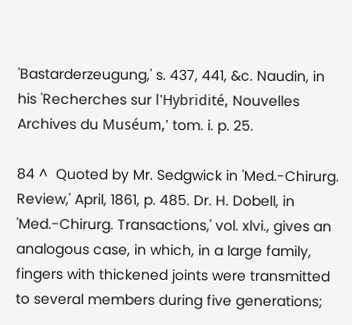'Bastarderzeugung,' s. 437, 441, &c. Naudin, in his 'Recherches sur l'Hybridité, Nouvelles Archives du Muséum,' tom. i. p. 25.

84 ^  Quoted by Mr. Sedgwick in 'Med.-Chirurg. Review,' April, 1861, p. 485. Dr. H. Dobell, in 'Med.-Chirurg. Transactions,' vol. xlvi., gives an analogous case, in which, in a large family, fingers with thickened joints were transmitted to several members during five generations;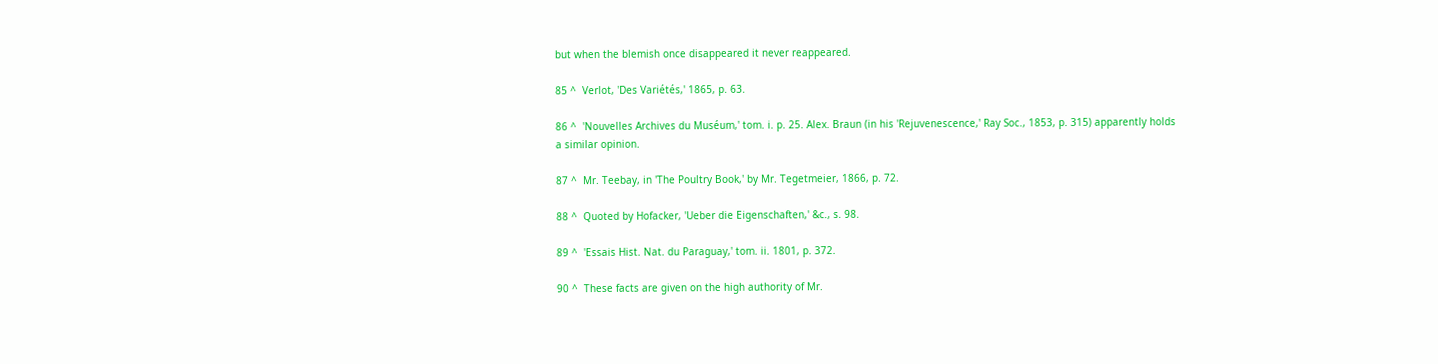but when the blemish once disappeared it never reappeared.

85 ^  Verlot, 'Des Variétés,' 1865, p. 63.

86 ^  'Nouvelles Archives du Muséum,' tom. i. p. 25. Alex. Braun (in his 'Rejuvenescence,' Ray Soc., 1853, p. 315) apparently holds a similar opinion.

87 ^  Mr. Teebay, in 'The Poultry Book,' by Mr. Tegetmeier, 1866, p. 72.

88 ^  Quoted by Hofacker, 'Ueber die Eigenschaften,' &c., s. 98.

89 ^  'Essais Hist. Nat. du Paraguay,' tom. ii. 1801, p. 372.

90 ^  These facts are given on the high authority of Mr.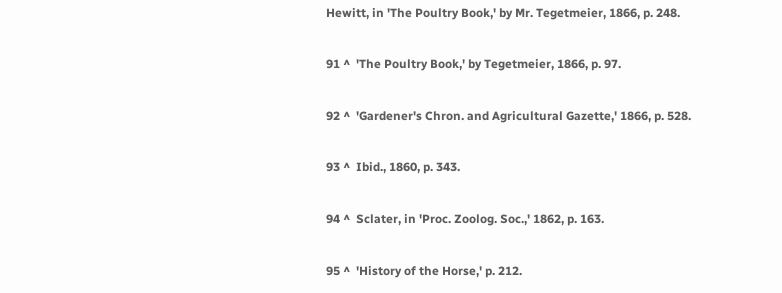Hewitt, in 'The Poultry Book,' by Mr. Tegetmeier, 1866, p. 248.

91 ^  'The Poultry Book,' by Tegetmeier, 1866, p. 97.

92 ^  'Gardener's Chron. and Agricultural Gazette,' 1866, p. 528.

93 ^  Ibid., 1860, p. 343.

94 ^  Sclater, in 'Proc. Zoolog. Soc.,' 1862, p. 163.

95 ^  'History of the Horse,' p. 212.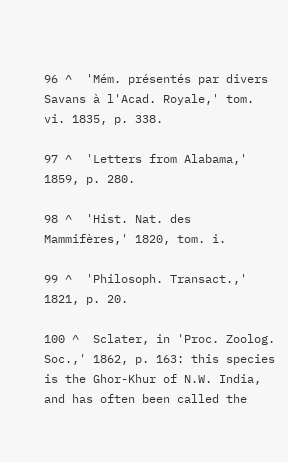96 ^  'Mém. présentés par divers Savans à l'Acad. Royale,' tom. vi. 1835, p. 338.

97 ^  'Letters from Alabama,' 1859, p. 280.

98 ^  'Hist. Nat. des Mammifères,' 1820, tom. i.

99 ^  'Philosoph. Transact.,' 1821, p. 20.

100 ^  Sclater, in 'Proc. Zoolog. Soc.,' 1862, p. 163: this species is the Ghor-Khur of N.W. India, and has often been called the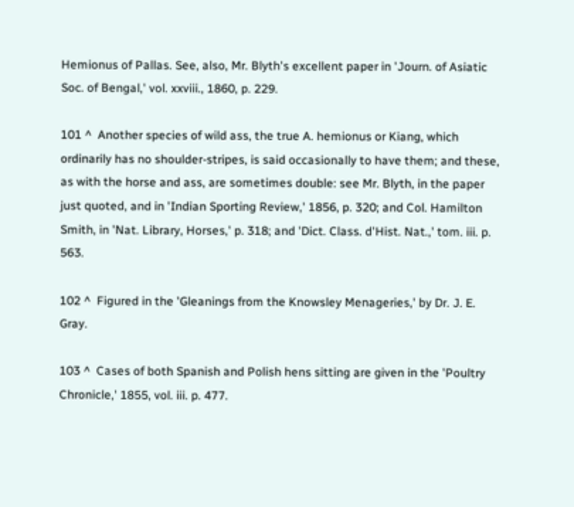Hemionus of Pallas. See, also, Mr. Blyth's excellent paper in 'Journ. of Asiatic Soc. of Bengal,' vol. xxviii., 1860, p. 229.

101 ^  Another species of wild ass, the true A. hemionus or Kiang, which ordinarily has no shoulder-stripes, is said occasionally to have them; and these, as with the horse and ass, are sometimes double: see Mr. Blyth, in the paper just quoted, and in 'Indian Sporting Review,' 1856, p. 320; and Col. Hamilton Smith, in 'Nat. Library, Horses,' p. 318; and 'Dict. Class. d'Hist. Nat.,' tom. iii. p. 563.

102 ^  Figured in the 'Gleanings from the Knowsley Menageries,' by Dr. J. E. Gray.

103 ^  Cases of both Spanish and Polish hens sitting are given in the 'Poultry Chronicle,' 1855, vol. iii. p. 477.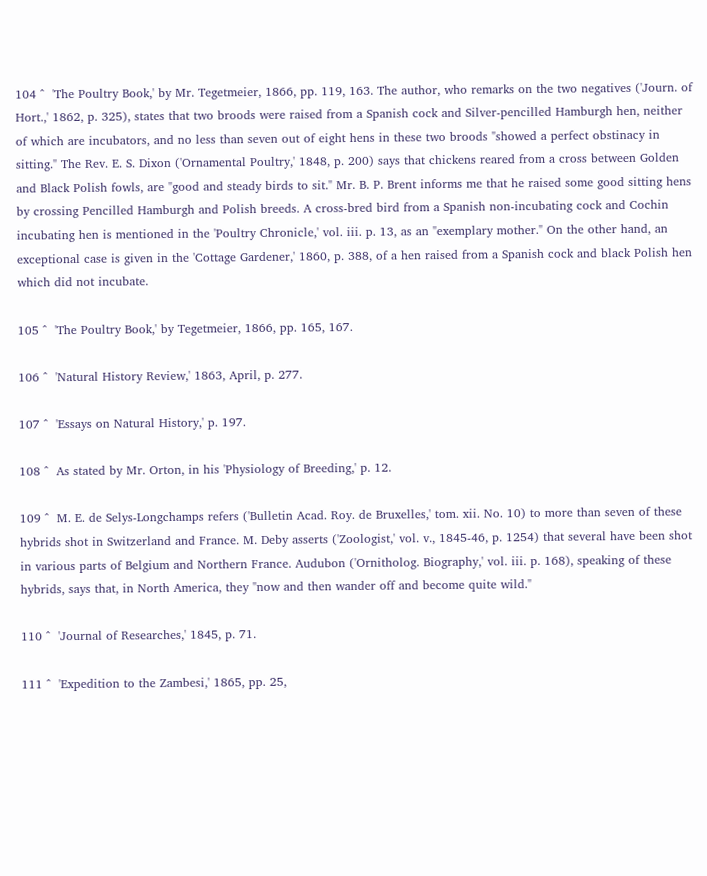104 ^  'The Poultry Book,' by Mr. Tegetmeier, 1866, pp. 119, 163. The author, who remarks on the two negatives ('Journ. of Hort.,' 1862, p. 325), states that two broods were raised from a Spanish cock and Silver-pencilled Hamburgh hen, neither of which are incubators, and no less than seven out of eight hens in these two broods "showed a perfect obstinacy in sitting." The Rev. E. S. Dixon ('Ornamental Poultry,' 1848, p. 200) says that chickens reared from a cross between Golden and Black Polish fowls, are "good and steady birds to sit." Mr. B. P. Brent informs me that he raised some good sitting hens by crossing Pencilled Hamburgh and Polish breeds. A cross-bred bird from a Spanish non-incubating cock and Cochin incubating hen is mentioned in the 'Poultry Chronicle,' vol. iii. p. 13, as an "exemplary mother." On the other hand, an exceptional case is given in the 'Cottage Gardener,' 1860, p. 388, of a hen raised from a Spanish cock and black Polish hen which did not incubate.

105 ^  'The Poultry Book,' by Tegetmeier, 1866, pp. 165, 167.

106 ^  'Natural History Review,' 1863, April, p. 277.

107 ^  'Essays on Natural History,' p. 197.

108 ^  As stated by Mr. Orton, in his 'Physiology of Breeding,' p. 12.

109 ^  M. E. de Selys-Longchamps refers ('Bulletin Acad. Roy. de Bruxelles,' tom. xii. No. 10) to more than seven of these hybrids shot in Switzerland and France. M. Deby asserts ('Zoologist,' vol. v., 1845-46, p. 1254) that several have been shot in various parts of Belgium and Northern France. Audubon ('Ornitholog. Biography,' vol. iii. p. 168), speaking of these hybrids, says that, in North America, they "now and then wander off and become quite wild."

110 ^  'Journal of Researches,' 1845, p. 71.

111 ^  'Expedition to the Zambesi,' 1865, pp. 25,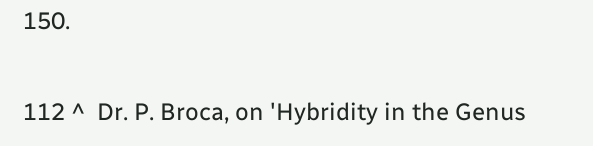150.

112 ^  Dr. P. Broca, on 'Hybridity in the Genus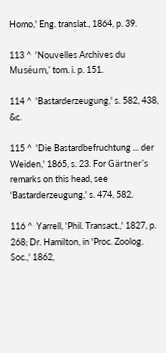Homo,' Eng. translat., 1864, p. 39.

113 ^  'Nouvelles Archives du Muséum,' tom. i. p. 151.

114 ^  'Bastarderzeugung,' s. 582, 438, &c.

115 ^  'Die Bastardbefruchtung ... der Weiden,' 1865, s. 23. For Gärtner's remarks on this head, see 'Bastarderzeugung,' s. 474, 582.

116 ^  Yarrell, 'Phil. Transact.,' 1827, p. 268; Dr. Hamilton, in 'Proc. Zoolog. Soc.,' 1862,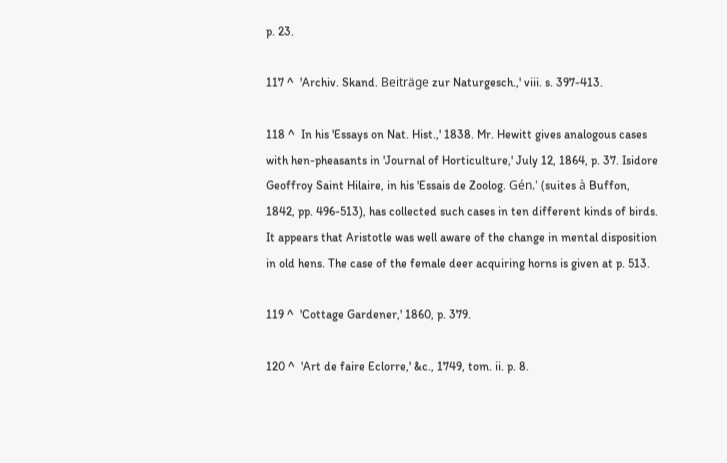p. 23.

117 ^  'Archiv. Skand. Beiträge zur Naturgesch.,' viii. s. 397-413.

118 ^  In his 'Essays on Nat. Hist.,' 1838. Mr. Hewitt gives analogous cases with hen-pheasants in 'Journal of Horticulture,' July 12, 1864, p. 37. Isidore Geoffroy Saint Hilaire, in his 'Essais de Zoolog. Gén.' (suites à Buffon, 1842, pp. 496-513), has collected such cases in ten different kinds of birds. It appears that Aristotle was well aware of the change in mental disposition in old hens. The case of the female deer acquiring horns is given at p. 513.

119 ^  'Cottage Gardener,' 1860, p. 379.

120 ^  'Art de faire Eclorre,' &c., 1749, tom. ii. p. 8.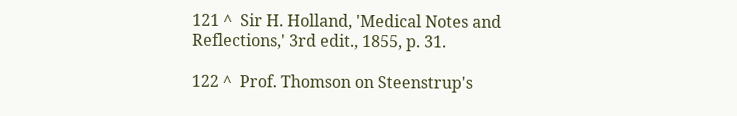121 ^  Sir H. Holland, 'Medical Notes and Reflections,' 3rd edit., 1855, p. 31.

122 ^  Prof. Thomson on Steenstrup's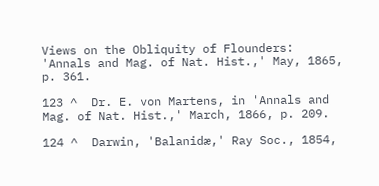Views on the Obliquity of Flounders: 'Annals and Mag. of Nat. Hist.,' May, 1865, p. 361.

123 ^  Dr. E. von Martens, in 'Annals and Mag. of Nat. Hist.,' March, 1866, p. 209.

124 ^  Darwin, 'Balanidæ,' Ray Soc., 1854,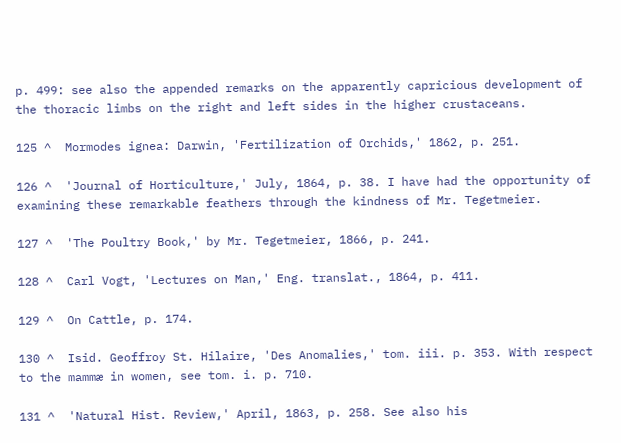p. 499: see also the appended remarks on the apparently capricious development of the thoracic limbs on the right and left sides in the higher crustaceans.

125 ^  Mormodes ignea: Darwin, 'Fertilization of Orchids,' 1862, p. 251.

126 ^  'Journal of Horticulture,' July, 1864, p. 38. I have had the opportunity of examining these remarkable feathers through the kindness of Mr. Tegetmeier.

127 ^  'The Poultry Book,' by Mr. Tegetmeier, 1866, p. 241.

128 ^  Carl Vogt, 'Lectures on Man,' Eng. translat., 1864, p. 411.

129 ^  On Cattle, p. 174.

130 ^  Isid. Geoffroy St. Hilaire, 'Des Anomalies,' tom. iii. p. 353. With respect to the mammæ in women, see tom. i. p. 710.

131 ^  'Natural Hist. Review,' April, 1863, p. 258. See also his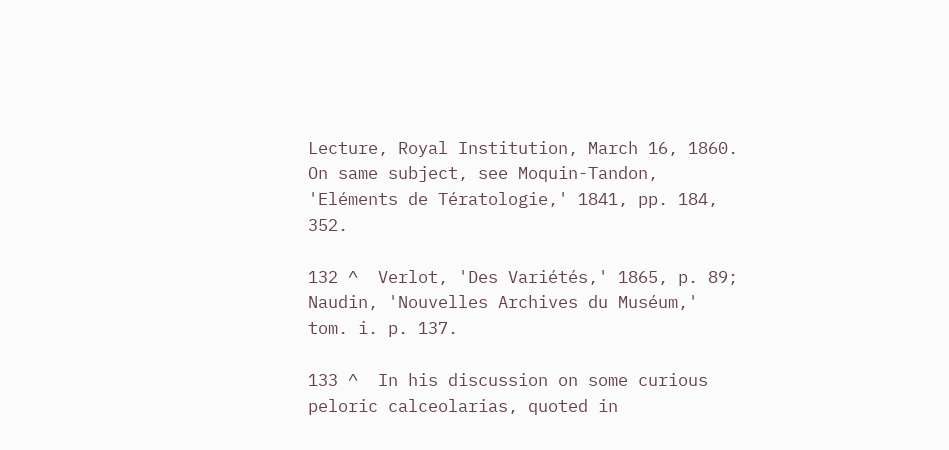Lecture, Royal Institution, March 16, 1860. On same subject, see Moquin-Tandon, 'Eléments de Tératologie,' 1841, pp. 184, 352.

132 ^  Verlot, 'Des Variétés,' 1865, p. 89; Naudin, 'Nouvelles Archives du Muséum,' tom. i. p. 137.

133 ^  In his discussion on some curious peloric calceolarias, quoted in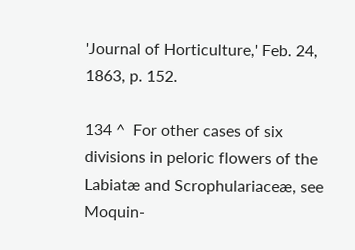'Journal of Horticulture,' Feb. 24, 1863, p. 152.

134 ^  For other cases of six divisions in peloric flowers of the Labiatæ and Scrophulariaceæ, see Moquin-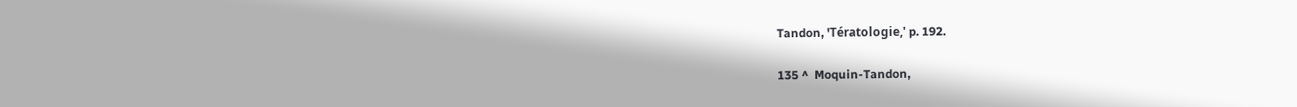Tandon, 'Tératologie,' p. 192.

135 ^  Moquin-Tandon,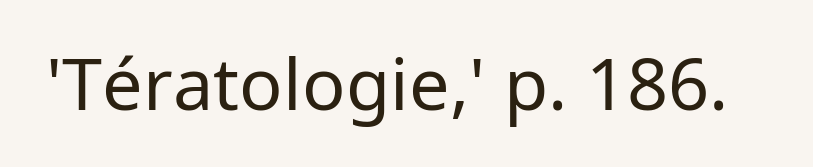'Tératologie,' p. 186.